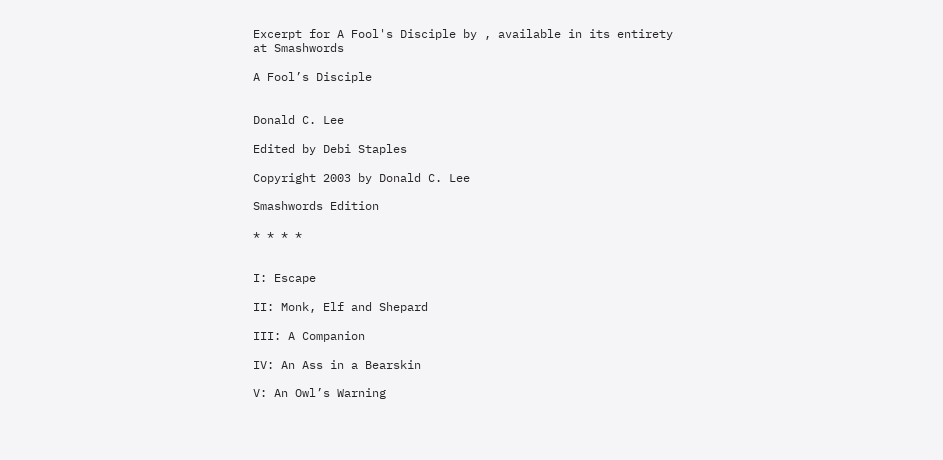Excerpt for A Fool's Disciple by , available in its entirety at Smashwords

A Fool’s Disciple


Donald C. Lee

Edited by Debi Staples

Copyright 2003 by Donald C. Lee

Smashwords Edition

* * * *


I: Escape

II: Monk, Elf and Shepard

III: A Companion

IV: An Ass in a Bearskin

V: An Owl’s Warning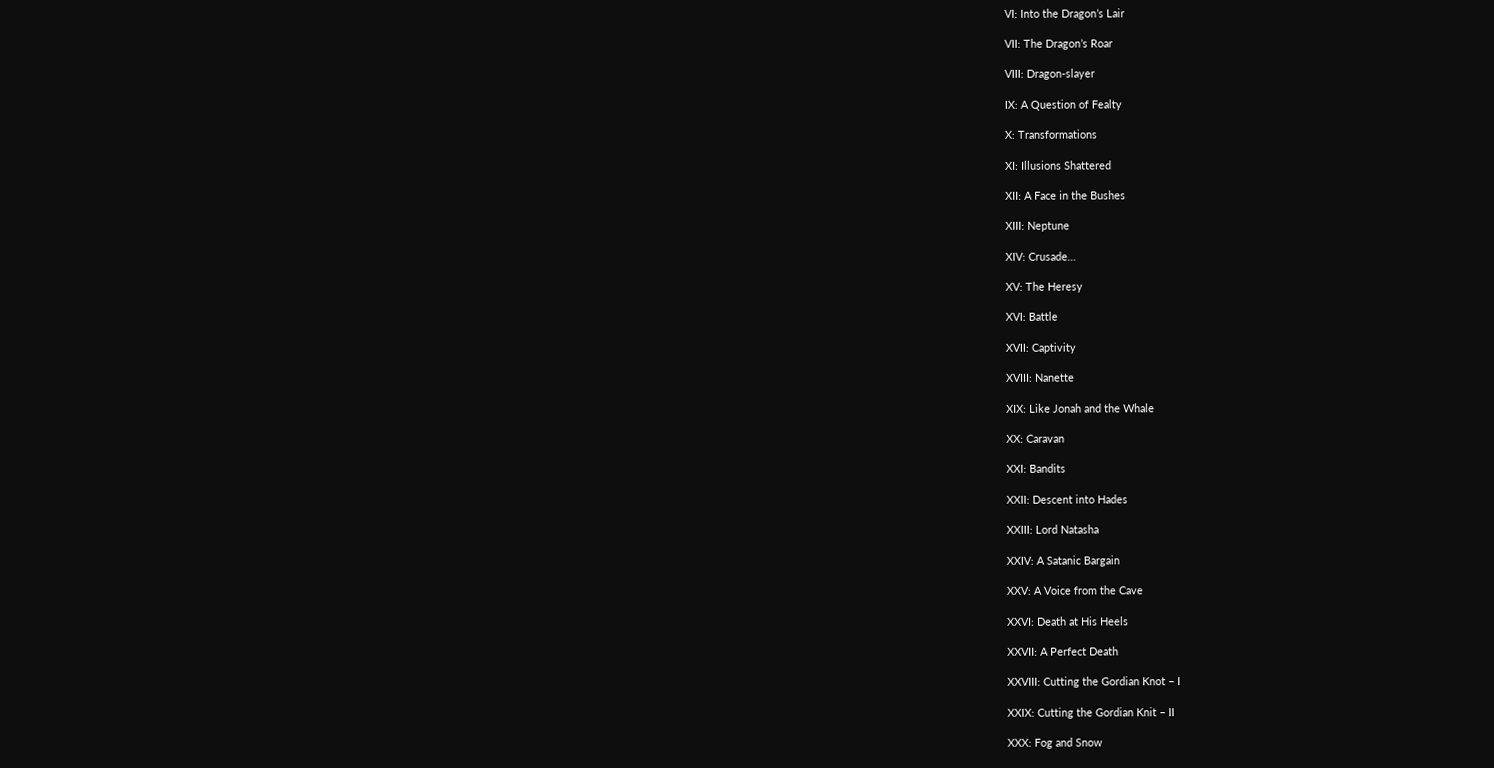VI: Into the Dragon’s Lair

VII: The Dragon’s Roar

VIII: Dragon-slayer

IX: A Question of Fealty

X: Transformations

XI: Illusions Shattered

XII: A Face in the Bushes

XIII: Neptune

XIV: Crusade…

XV: The Heresy

XVI: Battle

XVII: Captivity

XVIII: Nanette

XIX: Like Jonah and the Whale

XX: Caravan

XXI: Bandits

XXII: Descent into Hades

XXIII: Lord Natasha

XXIV: A Satanic Bargain

XXV: A Voice from the Cave

XXVI: Death at His Heels

XXVII: A Perfect Death

XXVIII: Cutting the Gordian Knot – I

XXIX: Cutting the Gordian Knit – II

XXX: Fog and Snow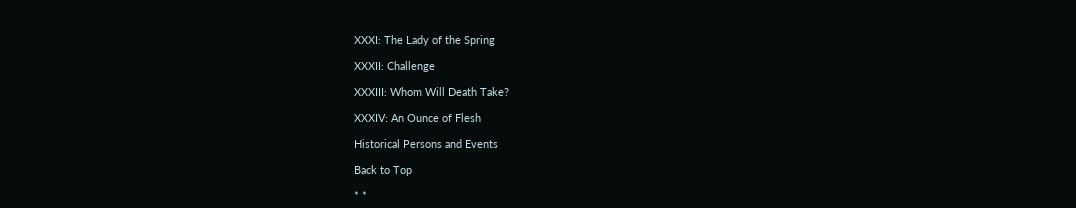XXXI: The Lady of the Spring

XXXII: Challenge

XXXIII: Whom Will Death Take?

XXXIV: An Ounce of Flesh

Historical Persons and Events

Back to Top

* *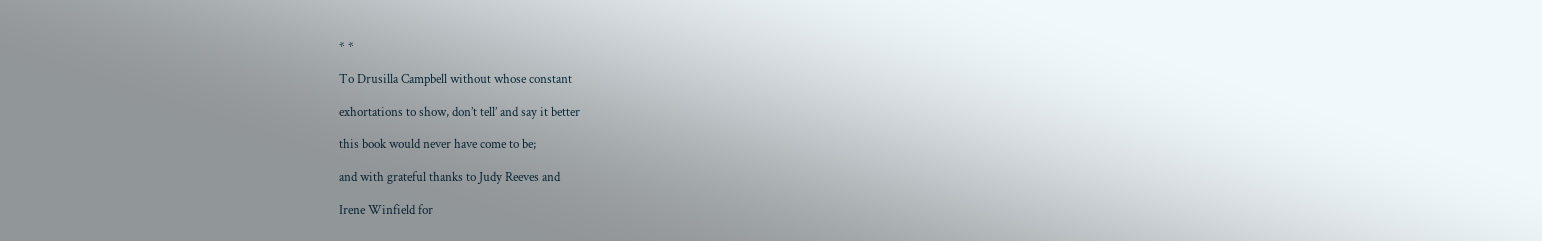* *

To Drusilla Campbell without whose constant

exhortations to show, don’t tell’ and say it better

this book would never have come to be;

and with grateful thanks to Judy Reeves and

Irene Winfield for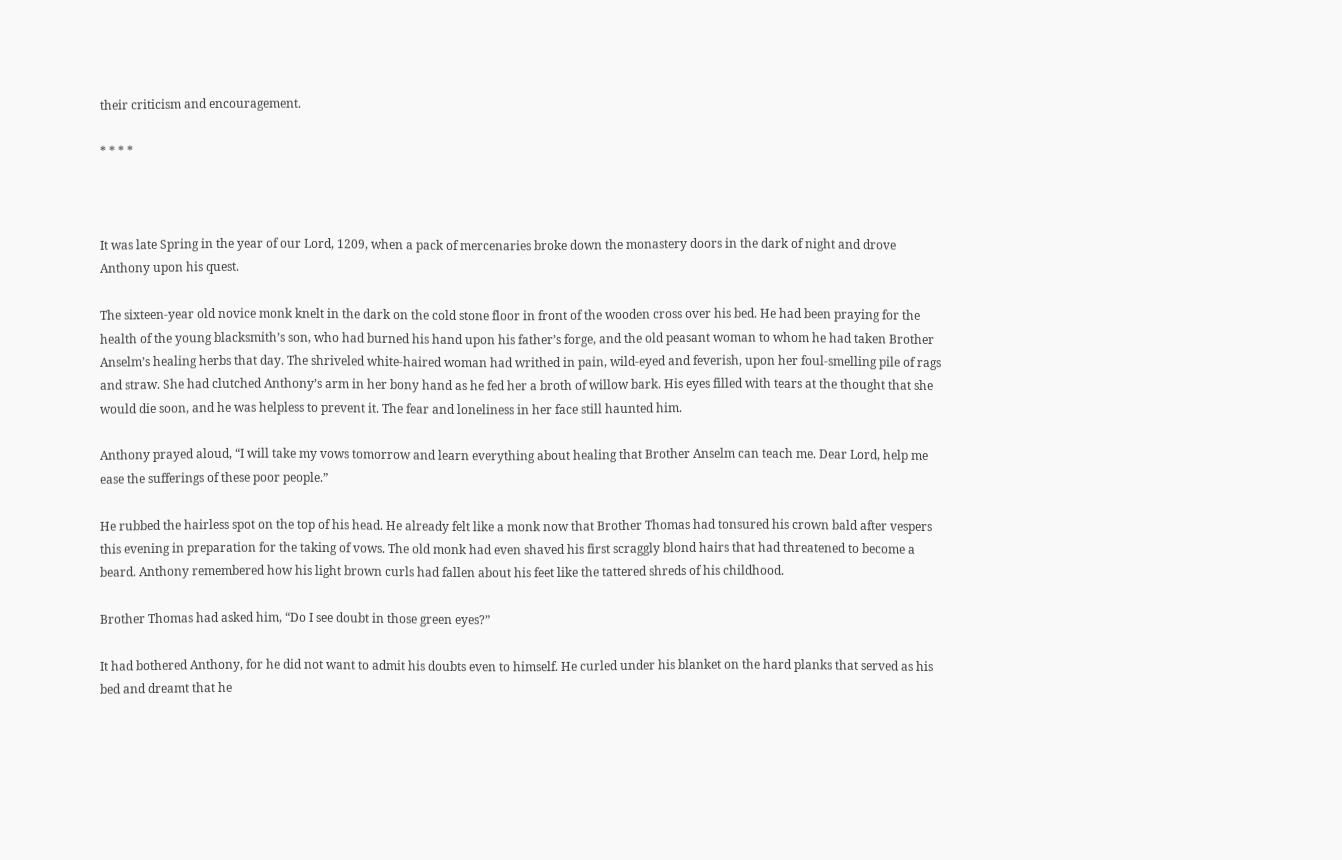their criticism and encouragement.

* * * *



It was late Spring in the year of our Lord, 1209, when a pack of mercenaries broke down the monastery doors in the dark of night and drove Anthony upon his quest.

The sixteen-year old novice monk knelt in the dark on the cold stone floor in front of the wooden cross over his bed. He had been praying for the health of the young blacksmith’s son, who had burned his hand upon his father’s forge, and the old peasant woman to whom he had taken Brother Anselm’s healing herbs that day. The shriveled white-haired woman had writhed in pain, wild-eyed and feverish, upon her foul-smelling pile of rags and straw. She had clutched Anthony’s arm in her bony hand as he fed her a broth of willow bark. His eyes filled with tears at the thought that she would die soon, and he was helpless to prevent it. The fear and loneliness in her face still haunted him.

Anthony prayed aloud, “I will take my vows tomorrow and learn everything about healing that Brother Anselm can teach me. Dear Lord, help me ease the sufferings of these poor people.”

He rubbed the hairless spot on the top of his head. He already felt like a monk now that Brother Thomas had tonsured his crown bald after vespers this evening in preparation for the taking of vows. The old monk had even shaved his first scraggly blond hairs that had threatened to become a beard. Anthony remembered how his light brown curls had fallen about his feet like the tattered shreds of his childhood.

Brother Thomas had asked him, “Do I see doubt in those green eyes?”

It had bothered Anthony, for he did not want to admit his doubts even to himself. He curled under his blanket on the hard planks that served as his bed and dreamt that he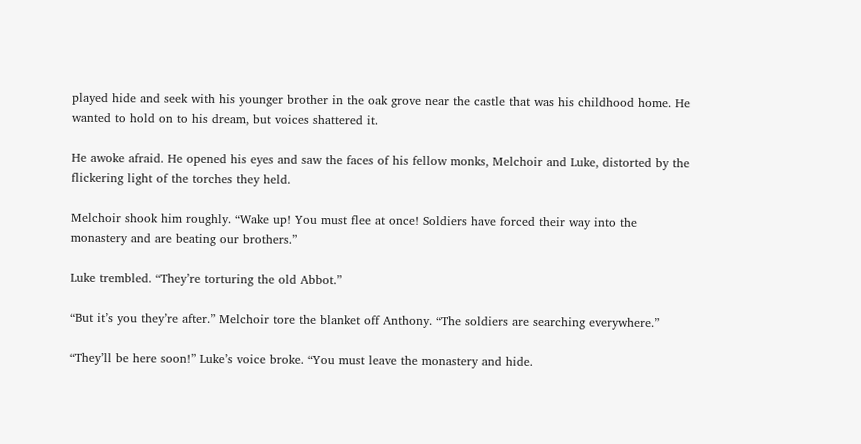played hide and seek with his younger brother in the oak grove near the castle that was his childhood home. He wanted to hold on to his dream, but voices shattered it.

He awoke afraid. He opened his eyes and saw the faces of his fellow monks, Melchoir and Luke, distorted by the flickering light of the torches they held.

Melchoir shook him roughly. “Wake up! You must flee at once! Soldiers have forced their way into the monastery and are beating our brothers.”

Luke trembled. “They’re torturing the old Abbot.”

“But it’s you they’re after.” Melchoir tore the blanket off Anthony. “The soldiers are searching everywhere.”

“They’ll be here soon!” Luke’s voice broke. “You must leave the monastery and hide.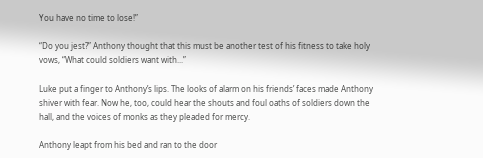You have no time to lose!”

“Do you jest?” Anthony thought that this must be another test of his fitness to take holy vows, “What could soldiers want with...”

Luke put a finger to Anthony’s lips. The looks of alarm on his friends’ faces made Anthony shiver with fear. Now he, too, could hear the shouts and foul oaths of soldiers down the hall, and the voices of monks as they pleaded for mercy.

Anthony leapt from his bed and ran to the door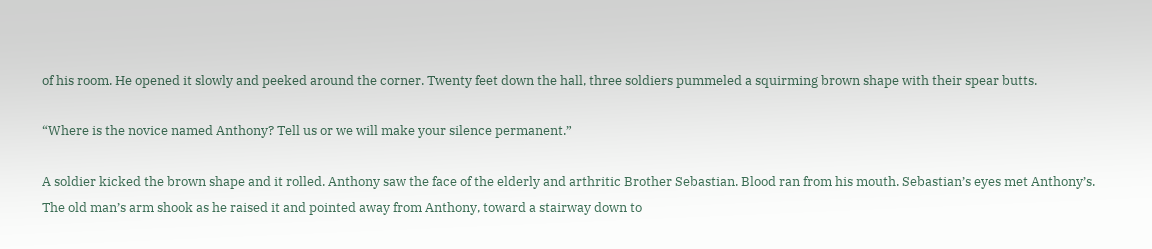of his room. He opened it slowly and peeked around the corner. Twenty feet down the hall, three soldiers pummeled a squirming brown shape with their spear butts.

“Where is the novice named Anthony? Tell us or we will make your silence permanent.”

A soldier kicked the brown shape and it rolled. Anthony saw the face of the elderly and arthritic Brother Sebastian. Blood ran from his mouth. Sebastian’s eyes met Anthony’s. The old man’s arm shook as he raised it and pointed away from Anthony, toward a stairway down to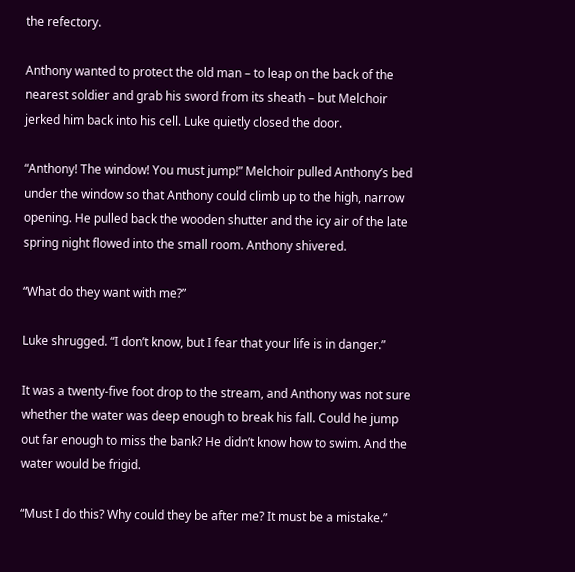the refectory.

Anthony wanted to protect the old man – to leap on the back of the nearest soldier and grab his sword from its sheath – but Melchoir jerked him back into his cell. Luke quietly closed the door.

“Anthony! The window! You must jump!” Melchoir pulled Anthony’s bed under the window so that Anthony could climb up to the high, narrow opening. He pulled back the wooden shutter and the icy air of the late spring night flowed into the small room. Anthony shivered.

“What do they want with me?”

Luke shrugged. “I don’t know, but I fear that your life is in danger.”

It was a twenty-five foot drop to the stream, and Anthony was not sure whether the water was deep enough to break his fall. Could he jump out far enough to miss the bank? He didn’t know how to swim. And the water would be frigid.

“Must I do this? Why could they be after me? It must be a mistake.”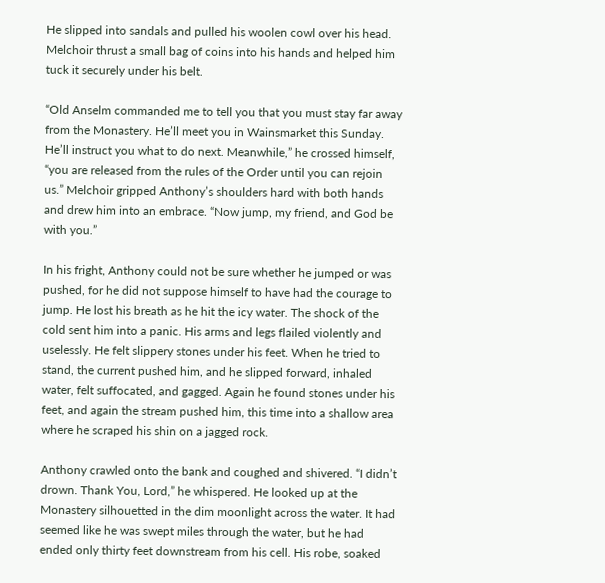He slipped into sandals and pulled his woolen cowl over his head. Melchoir thrust a small bag of coins into his hands and helped him tuck it securely under his belt.

“Old Anselm commanded me to tell you that you must stay far away from the Monastery. He’ll meet you in Wainsmarket this Sunday. He’ll instruct you what to do next. Meanwhile,” he crossed himself, “you are released from the rules of the Order until you can rejoin us.” Melchoir gripped Anthony’s shoulders hard with both hands and drew him into an embrace. “Now jump, my friend, and God be with you.”

In his fright, Anthony could not be sure whether he jumped or was pushed, for he did not suppose himself to have had the courage to jump. He lost his breath as he hit the icy water. The shock of the cold sent him into a panic. His arms and legs flailed violently and uselessly. He felt slippery stones under his feet. When he tried to stand, the current pushed him, and he slipped forward, inhaled water, felt suffocated, and gagged. Again he found stones under his feet, and again the stream pushed him, this time into a shallow area where he scraped his shin on a jagged rock.

Anthony crawled onto the bank and coughed and shivered. “I didn’t drown. Thank You, Lord,” he whispered. He looked up at the Monastery silhouetted in the dim moonlight across the water. It had seemed like he was swept miles through the water, but he had ended only thirty feet downstream from his cell. His robe, soaked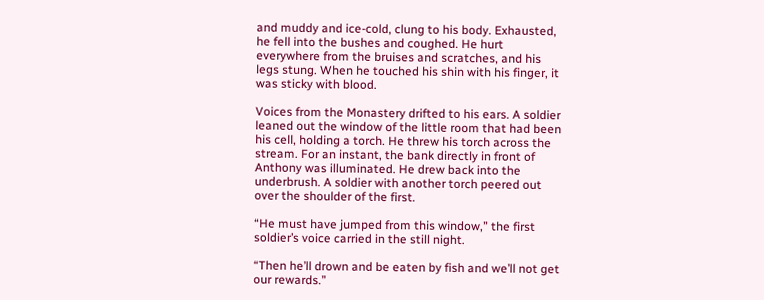and muddy and ice-cold, clung to his body. Exhausted, he fell into the bushes and coughed. He hurt everywhere from the bruises and scratches, and his legs stung. When he touched his shin with his finger, it was sticky with blood.

Voices from the Monastery drifted to his ears. A soldier leaned out the window of the little room that had been his cell, holding a torch. He threw his torch across the stream. For an instant, the bank directly in front of Anthony was illuminated. He drew back into the underbrush. A soldier with another torch peered out over the shoulder of the first.

“He must have jumped from this window,” the first soldier’s voice carried in the still night.

“Then he’ll drown and be eaten by fish and we’ll not get our rewards.”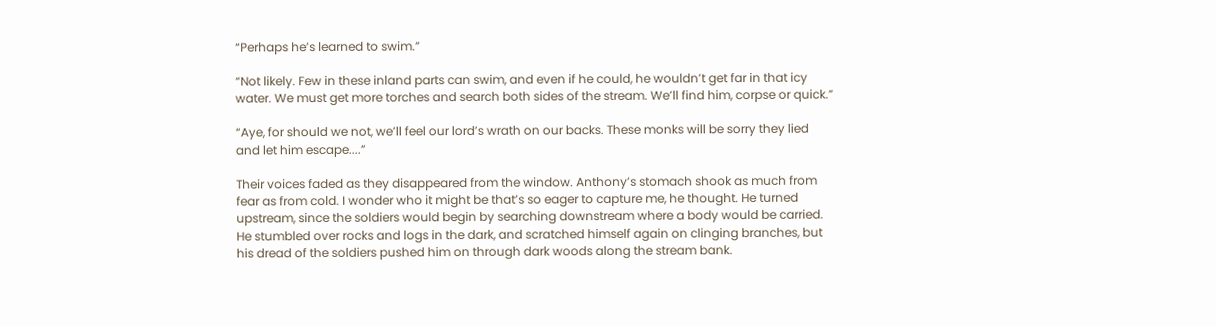“Perhaps he’s learned to swim.”

“Not likely. Few in these inland parts can swim, and even if he could, he wouldn’t get far in that icy water. We must get more torches and search both sides of the stream. We’ll find him, corpse or quick.”

“Aye, for should we not, we’ll feel our lord’s wrath on our backs. These monks will be sorry they lied and let him escape....”

Their voices faded as they disappeared from the window. Anthony’s stomach shook as much from fear as from cold. I wonder who it might be that’s so eager to capture me, he thought. He turned upstream, since the soldiers would begin by searching downstream where a body would be carried. He stumbled over rocks and logs in the dark, and scratched himself again on clinging branches, but his dread of the soldiers pushed him on through dark woods along the stream bank.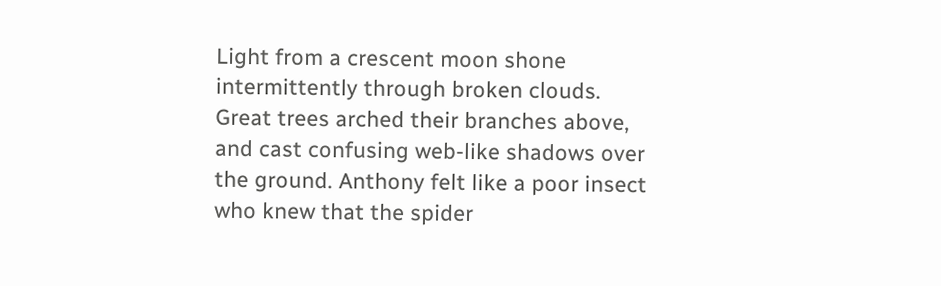Light from a crescent moon shone intermittently through broken clouds. Great trees arched their branches above, and cast confusing web-like shadows over the ground. Anthony felt like a poor insect who knew that the spider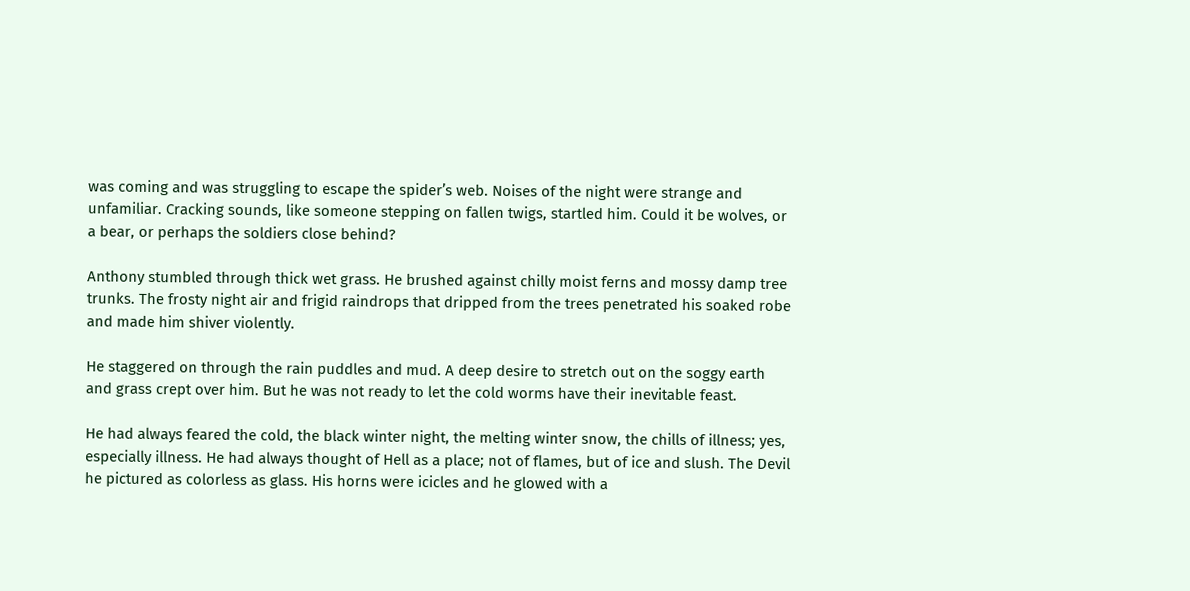was coming and was struggling to escape the spider’s web. Noises of the night were strange and unfamiliar. Cracking sounds, like someone stepping on fallen twigs, startled him. Could it be wolves, or a bear, or perhaps the soldiers close behind?

Anthony stumbled through thick wet grass. He brushed against chilly moist ferns and mossy damp tree trunks. The frosty night air and frigid raindrops that dripped from the trees penetrated his soaked robe and made him shiver violently.

He staggered on through the rain puddles and mud. A deep desire to stretch out on the soggy earth and grass crept over him. But he was not ready to let the cold worms have their inevitable feast.

He had always feared the cold, the black winter night, the melting winter snow, the chills of illness; yes, especially illness. He had always thought of Hell as a place; not of flames, but of ice and slush. The Devil he pictured as colorless as glass. His horns were icicles and he glowed with a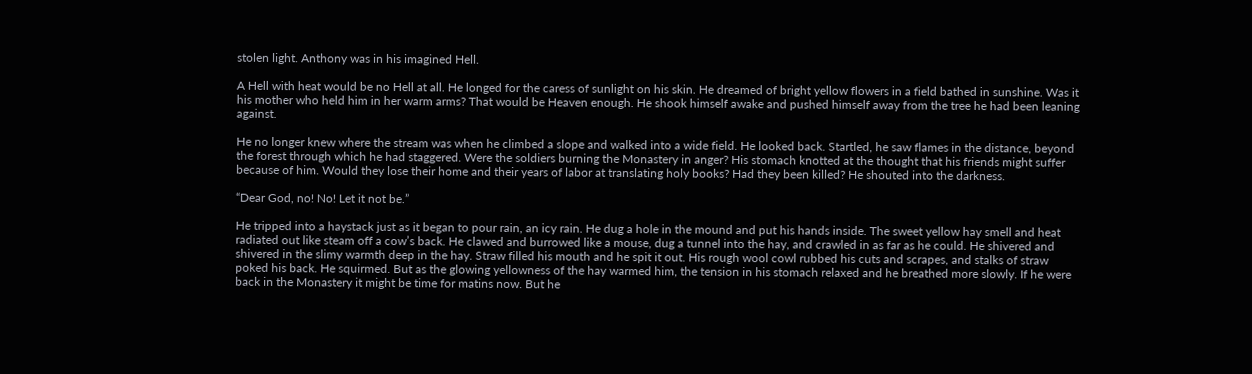stolen light. Anthony was in his imagined Hell.

A Hell with heat would be no Hell at all. He longed for the caress of sunlight on his skin. He dreamed of bright yellow flowers in a field bathed in sunshine. Was it his mother who held him in her warm arms? That would be Heaven enough. He shook himself awake and pushed himself away from the tree he had been leaning against.

He no longer knew where the stream was when he climbed a slope and walked into a wide field. He looked back. Startled, he saw flames in the distance, beyond the forest through which he had staggered. Were the soldiers burning the Monastery in anger? His stomach knotted at the thought that his friends might suffer because of him. Would they lose their home and their years of labor at translating holy books? Had they been killed? He shouted into the darkness.

“Dear God, no! No! Let it not be.”

He tripped into a haystack just as it began to pour rain, an icy rain. He dug a hole in the mound and put his hands inside. The sweet yellow hay smell and heat radiated out like steam off a cow’s back. He clawed and burrowed like a mouse, dug a tunnel into the hay, and crawled in as far as he could. He shivered and shivered in the slimy warmth deep in the hay. Straw filled his mouth and he spit it out. His rough wool cowl rubbed his cuts and scrapes, and stalks of straw poked his back. He squirmed. But as the glowing yellowness of the hay warmed him, the tension in his stomach relaxed and he breathed more slowly. If he were back in the Monastery it might be time for matins now. But he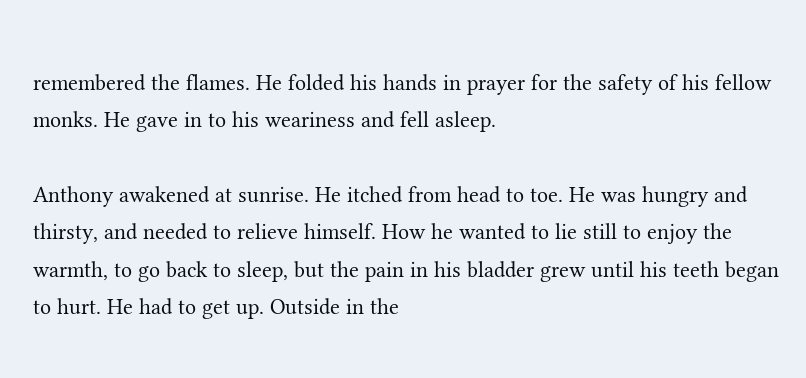remembered the flames. He folded his hands in prayer for the safety of his fellow monks. He gave in to his weariness and fell asleep.

Anthony awakened at sunrise. He itched from head to toe. He was hungry and thirsty, and needed to relieve himself. How he wanted to lie still to enjoy the warmth, to go back to sleep, but the pain in his bladder grew until his teeth began to hurt. He had to get up. Outside in the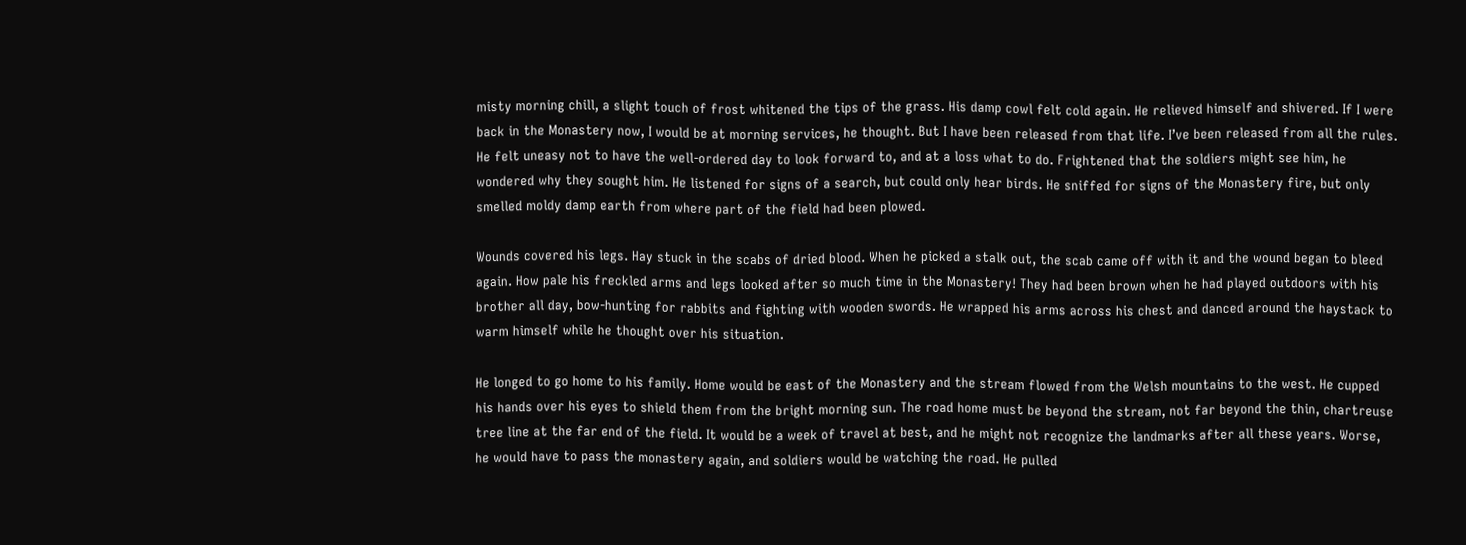misty morning chill, a slight touch of frost whitened the tips of the grass. His damp cowl felt cold again. He relieved himself and shivered. If I were back in the Monastery now, I would be at morning services, he thought. But I have been released from that life. I’ve been released from all the rules. He felt uneasy not to have the well-ordered day to look forward to, and at a loss what to do. Frightened that the soldiers might see him, he wondered why they sought him. He listened for signs of a search, but could only hear birds. He sniffed for signs of the Monastery fire, but only smelled moldy damp earth from where part of the field had been plowed.

Wounds covered his legs. Hay stuck in the scabs of dried blood. When he picked a stalk out, the scab came off with it and the wound began to bleed again. How pale his freckled arms and legs looked after so much time in the Monastery! They had been brown when he had played outdoors with his brother all day, bow-hunting for rabbits and fighting with wooden swords. He wrapped his arms across his chest and danced around the haystack to warm himself while he thought over his situation.

He longed to go home to his family. Home would be east of the Monastery and the stream flowed from the Welsh mountains to the west. He cupped his hands over his eyes to shield them from the bright morning sun. The road home must be beyond the stream, not far beyond the thin, chartreuse tree line at the far end of the field. It would be a week of travel at best, and he might not recognize the landmarks after all these years. Worse, he would have to pass the monastery again, and soldiers would be watching the road. He pulled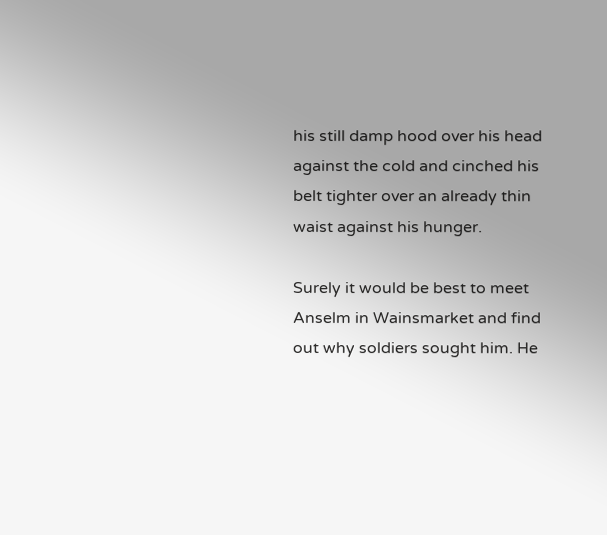his still damp hood over his head against the cold and cinched his belt tighter over an already thin waist against his hunger.

Surely it would be best to meet Anselm in Wainsmarket and find out why soldiers sought him. He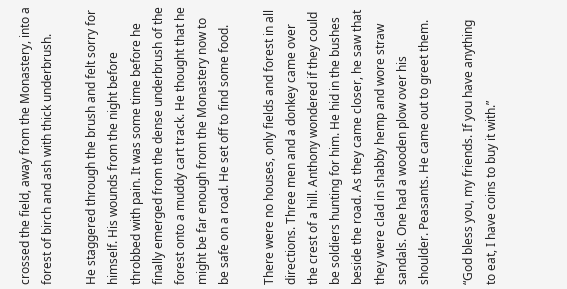crossed the field, away from the Monastery, into a forest of birch and ash with thick underbrush.

He staggered through the brush and felt sorry for himself. His wounds from the night before throbbed with pain. It was some time before he finally emerged from the dense underbrush of the forest onto a muddy cart track. He thought that he might be far enough from the Monastery now to be safe on a road. He set off to find some food.

There were no houses, only fields and forest in all directions. Three men and a donkey came over the crest of a hill. Anthony wondered if they could be soldiers hunting for him. He hid in the bushes beside the road. As they came closer, he saw that they were clad in shabby hemp and wore straw sandals. One had a wooden plow over his shoulder. Peasants. He came out to greet them.

“God bless you, my friends. If you have anything to eat, I have coins to buy it with.”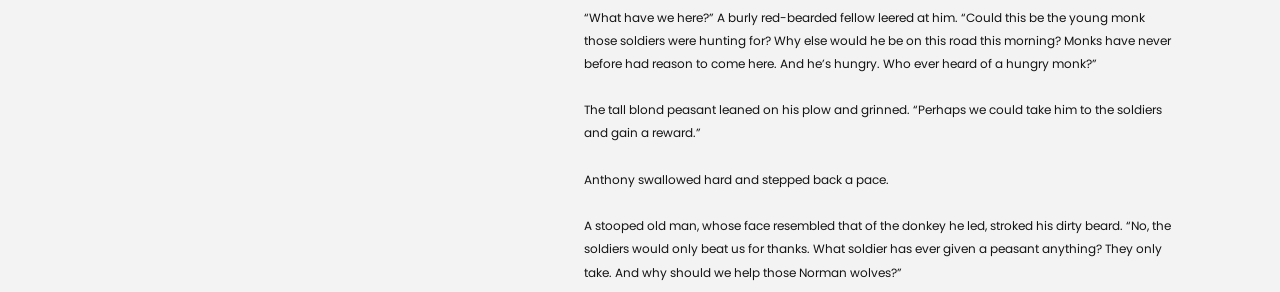“What have we here?” A burly red-bearded fellow leered at him. “Could this be the young monk those soldiers were hunting for? Why else would he be on this road this morning? Monks have never before had reason to come here. And he’s hungry. Who ever heard of a hungry monk?”

The tall blond peasant leaned on his plow and grinned. “Perhaps we could take him to the soldiers and gain a reward.”

Anthony swallowed hard and stepped back a pace.

A stooped old man, whose face resembled that of the donkey he led, stroked his dirty beard. “No, the soldiers would only beat us for thanks. What soldier has ever given a peasant anything? They only take. And why should we help those Norman wolves?”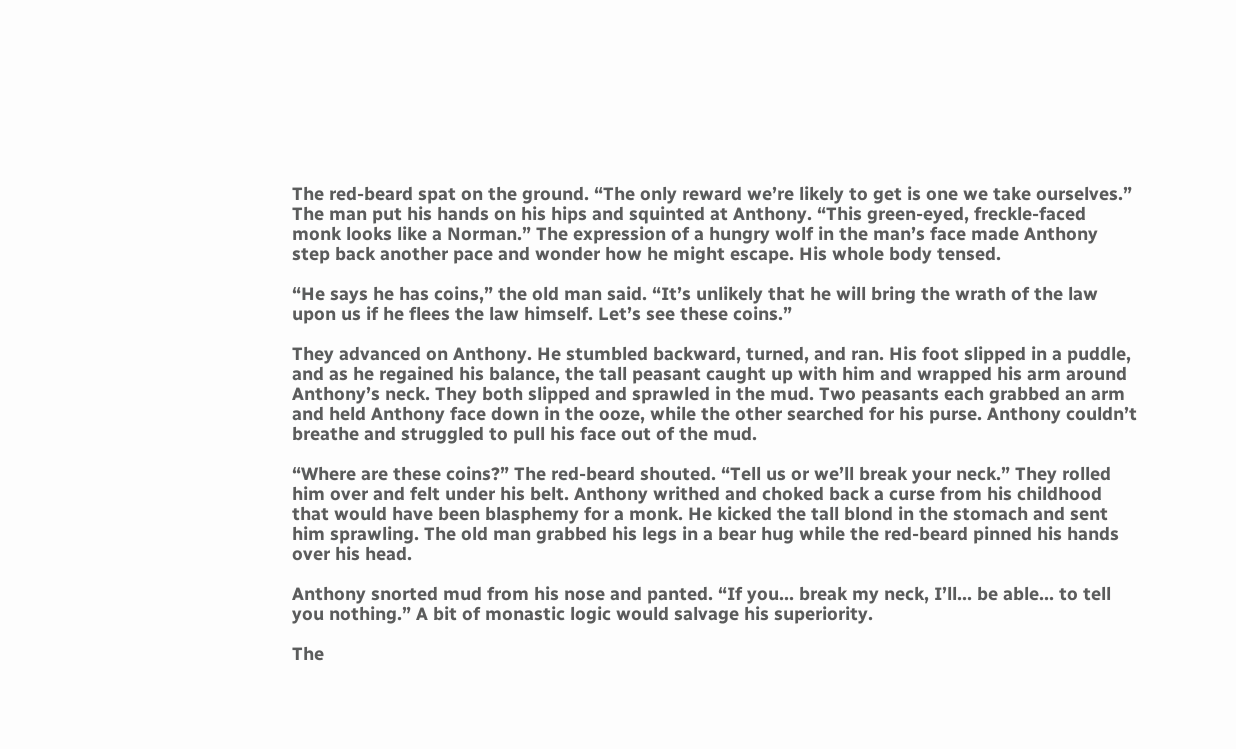The red-beard spat on the ground. “The only reward we’re likely to get is one we take ourselves.” The man put his hands on his hips and squinted at Anthony. “This green-eyed, freckle-faced monk looks like a Norman.” The expression of a hungry wolf in the man’s face made Anthony step back another pace and wonder how he might escape. His whole body tensed.

“He says he has coins,” the old man said. “It’s unlikely that he will bring the wrath of the law upon us if he flees the law himself. Let’s see these coins.”

They advanced on Anthony. He stumbled backward, turned, and ran. His foot slipped in a puddle, and as he regained his balance, the tall peasant caught up with him and wrapped his arm around Anthony’s neck. They both slipped and sprawled in the mud. Two peasants each grabbed an arm and held Anthony face down in the ooze, while the other searched for his purse. Anthony couldn’t breathe and struggled to pull his face out of the mud.

“Where are these coins?” The red-beard shouted. “Tell us or we’ll break your neck.” They rolled him over and felt under his belt. Anthony writhed and choked back a curse from his childhood that would have been blasphemy for a monk. He kicked the tall blond in the stomach and sent him sprawling. The old man grabbed his legs in a bear hug while the red-beard pinned his hands over his head.

Anthony snorted mud from his nose and panted. “If you... break my neck, I’ll... be able... to tell you nothing.” A bit of monastic logic would salvage his superiority.

The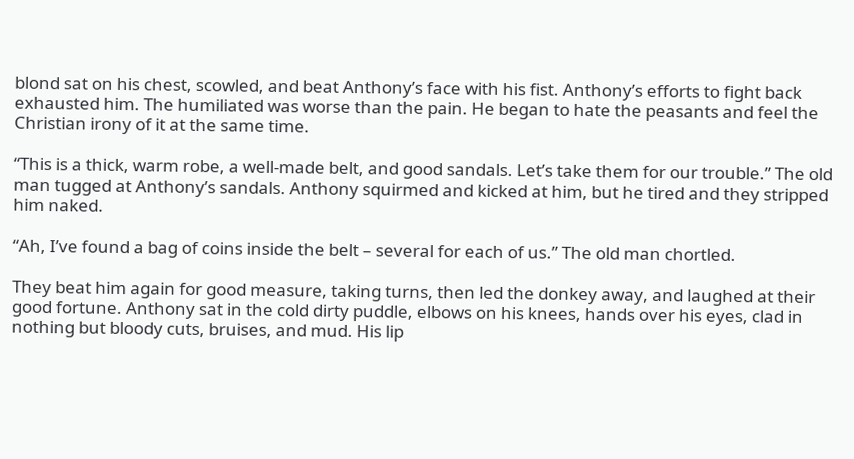blond sat on his chest, scowled, and beat Anthony’s face with his fist. Anthony’s efforts to fight back exhausted him. The humiliated was worse than the pain. He began to hate the peasants and feel the Christian irony of it at the same time.

“This is a thick, warm robe, a well-made belt, and good sandals. Let’s take them for our trouble.” The old man tugged at Anthony’s sandals. Anthony squirmed and kicked at him, but he tired and they stripped him naked.

“Ah, I’ve found a bag of coins inside the belt – several for each of us.” The old man chortled.

They beat him again for good measure, taking turns, then led the donkey away, and laughed at their good fortune. Anthony sat in the cold dirty puddle, elbows on his knees, hands over his eyes, clad in nothing but bloody cuts, bruises, and mud. His lip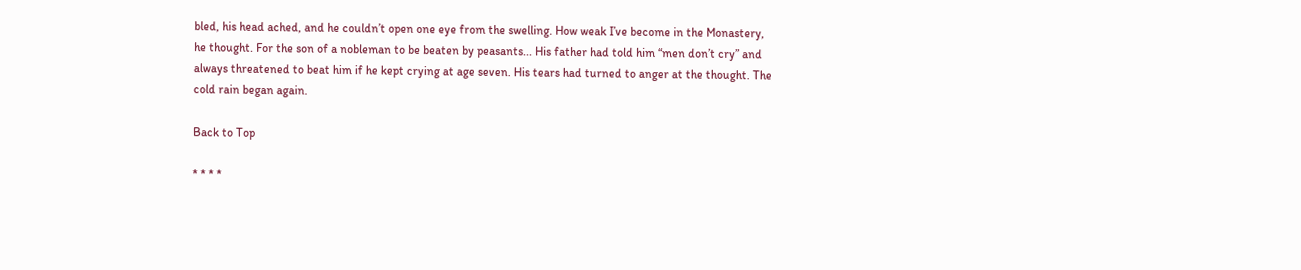bled, his head ached, and he couldn’t open one eye from the swelling. How weak I’ve become in the Monastery, he thought. For the son of a nobleman to be beaten by peasants... His father had told him “men don’t cry” and always threatened to beat him if he kept crying at age seven. His tears had turned to anger at the thought. The cold rain began again.

Back to Top

* * * *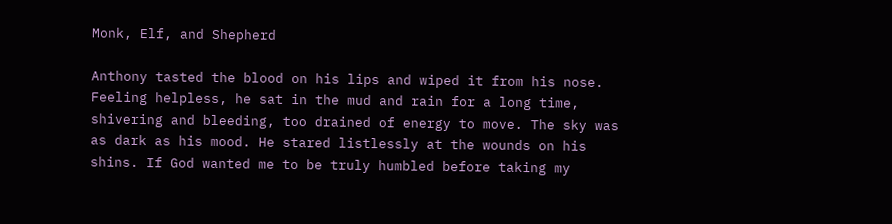Monk, Elf, and Shepherd

Anthony tasted the blood on his lips and wiped it from his nose. Feeling helpless, he sat in the mud and rain for a long time, shivering and bleeding, too drained of energy to move. The sky was as dark as his mood. He stared listlessly at the wounds on his shins. If God wanted me to be truly humbled before taking my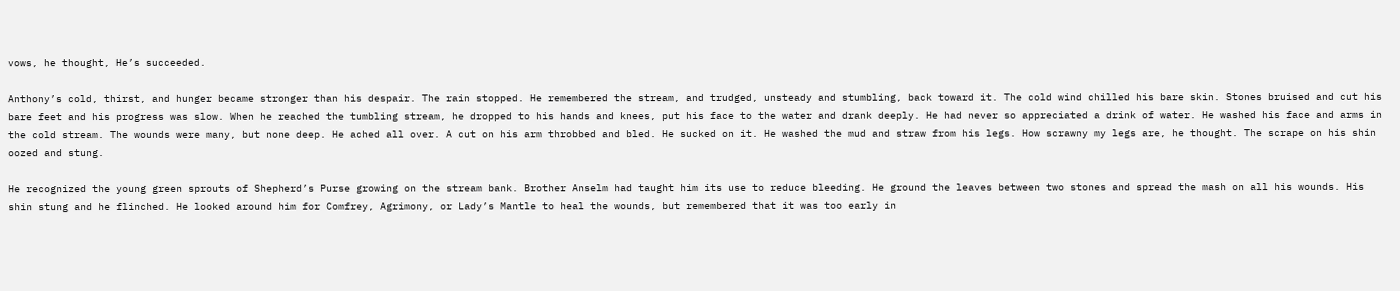vows, he thought, He’s succeeded.

Anthony’s cold, thirst, and hunger became stronger than his despair. The rain stopped. He remembered the stream, and trudged, unsteady and stumbling, back toward it. The cold wind chilled his bare skin. Stones bruised and cut his bare feet and his progress was slow. When he reached the tumbling stream, he dropped to his hands and knees, put his face to the water and drank deeply. He had never so appreciated a drink of water. He washed his face and arms in the cold stream. The wounds were many, but none deep. He ached all over. A cut on his arm throbbed and bled. He sucked on it. He washed the mud and straw from his legs. How scrawny my legs are, he thought. The scrape on his shin oozed and stung.

He recognized the young green sprouts of Shepherd’s Purse growing on the stream bank. Brother Anselm had taught him its use to reduce bleeding. He ground the leaves between two stones and spread the mash on all his wounds. His shin stung and he flinched. He looked around him for Comfrey, Agrimony, or Lady’s Mantle to heal the wounds, but remembered that it was too early in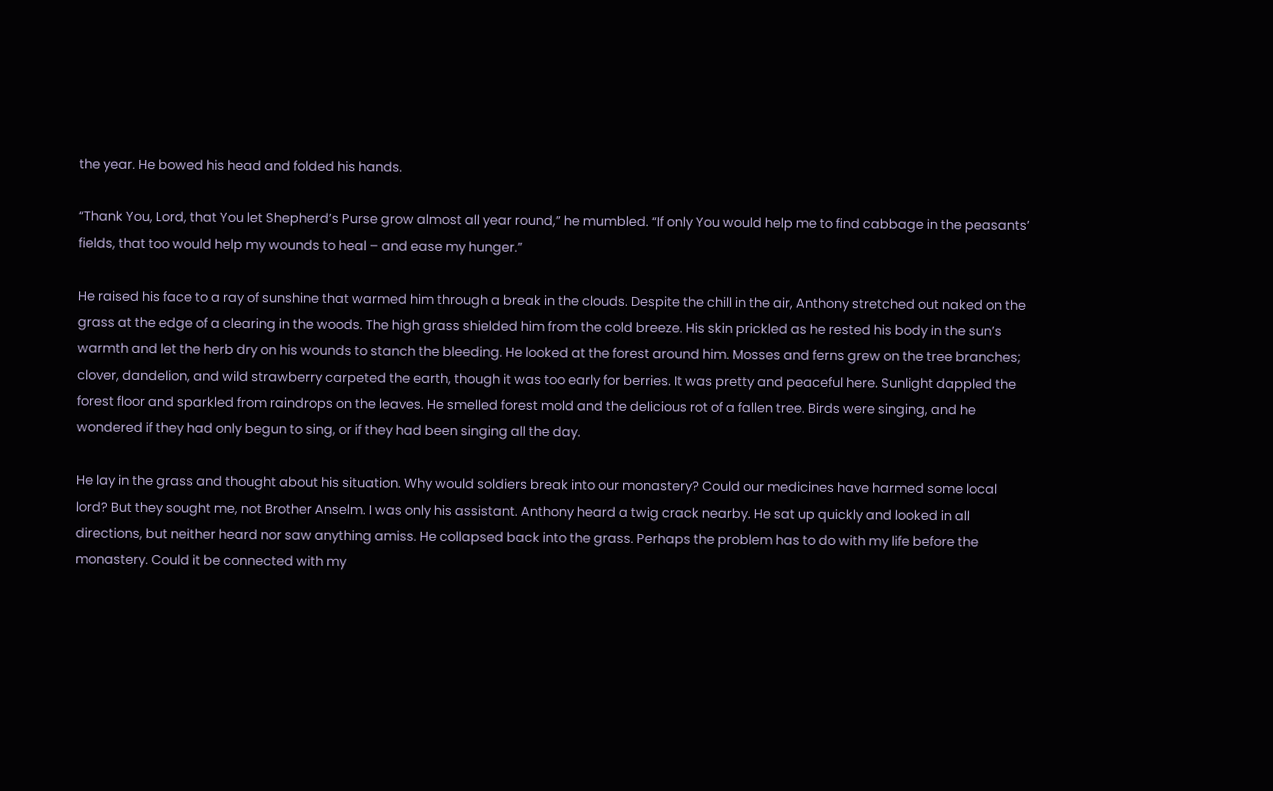the year. He bowed his head and folded his hands.

“Thank You, Lord, that You let Shepherd’s Purse grow almost all year round,” he mumbled. “If only You would help me to find cabbage in the peasants’ fields, that too would help my wounds to heal – and ease my hunger.”

He raised his face to a ray of sunshine that warmed him through a break in the clouds. Despite the chill in the air, Anthony stretched out naked on the grass at the edge of a clearing in the woods. The high grass shielded him from the cold breeze. His skin prickled as he rested his body in the sun’s warmth and let the herb dry on his wounds to stanch the bleeding. He looked at the forest around him. Mosses and ferns grew on the tree branches; clover, dandelion, and wild strawberry carpeted the earth, though it was too early for berries. It was pretty and peaceful here. Sunlight dappled the forest floor and sparkled from raindrops on the leaves. He smelled forest mold and the delicious rot of a fallen tree. Birds were singing, and he wondered if they had only begun to sing, or if they had been singing all the day.

He lay in the grass and thought about his situation. Why would soldiers break into our monastery? Could our medicines have harmed some local lord? But they sought me, not Brother Anselm. I was only his assistant. Anthony heard a twig crack nearby. He sat up quickly and looked in all directions, but neither heard nor saw anything amiss. He collapsed back into the grass. Perhaps the problem has to do with my life before the monastery. Could it be connected with my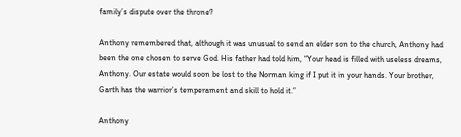family’s dispute over the throne?

Anthony remembered that, although it was unusual to send an elder son to the church, Anthony had been the one chosen to serve God. His father had told him, “Your head is filled with useless dreams, Anthony. Our estate would soon be lost to the Norman king if I put it in your hands. Your brother, Garth has the warrior’s temperament and skill to hold it.”

Anthony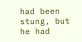had been stung, but he had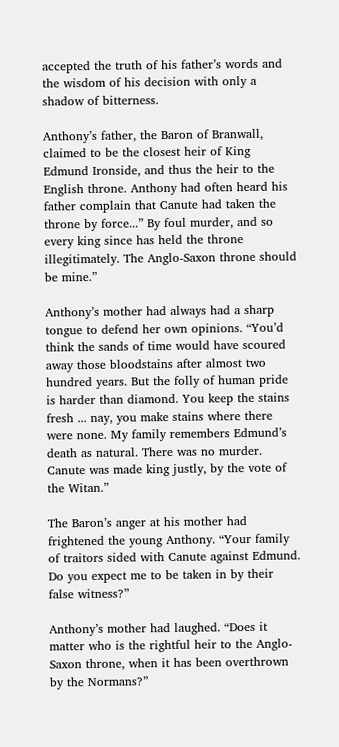accepted the truth of his father’s words and the wisdom of his decision with only a shadow of bitterness.

Anthony’s father, the Baron of Branwall, claimed to be the closest heir of King Edmund Ironside, and thus the heir to the English throne. Anthony had often heard his father complain that Canute had taken the throne by force...” By foul murder, and so every king since has held the throne illegitimately. The Anglo-Saxon throne should be mine.”

Anthony’s mother had always had a sharp tongue to defend her own opinions. “You’d think the sands of time would have scoured away those bloodstains after almost two hundred years. But the folly of human pride is harder than diamond. You keep the stains fresh ... nay, you make stains where there were none. My family remembers Edmund’s death as natural. There was no murder. Canute was made king justly, by the vote of the Witan.”

The Baron’s anger at his mother had frightened the young Anthony. “Your family of traitors sided with Canute against Edmund. Do you expect me to be taken in by their false witness?”

Anthony’s mother had laughed. “Does it matter who is the rightful heir to the Anglo-Saxon throne, when it has been overthrown by the Normans?”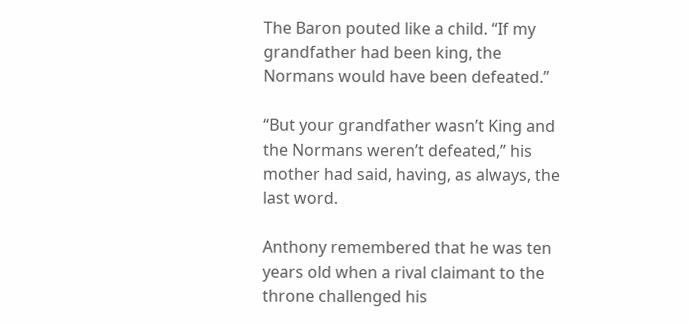The Baron pouted like a child. “If my grandfather had been king, the Normans would have been defeated.”

“But your grandfather wasn’t King and the Normans weren’t defeated,” his mother had said, having, as always, the last word.

Anthony remembered that he was ten years old when a rival claimant to the throne challenged his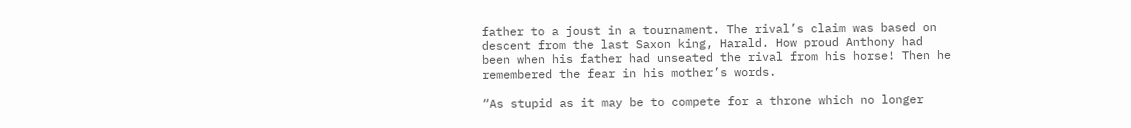father to a joust in a tournament. The rival’s claim was based on descent from the last Saxon king, Harald. How proud Anthony had been when his father had unseated the rival from his horse! Then he remembered the fear in his mother’s words.

“As stupid as it may be to compete for a throne which no longer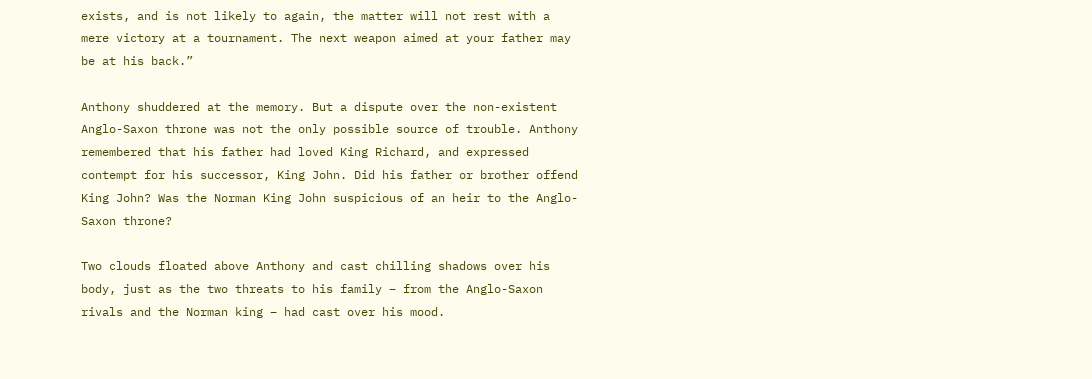exists, and is not likely to again, the matter will not rest with a mere victory at a tournament. The next weapon aimed at your father may be at his back.”

Anthony shuddered at the memory. But a dispute over the non-existent Anglo-Saxon throne was not the only possible source of trouble. Anthony remembered that his father had loved King Richard, and expressed contempt for his successor, King John. Did his father or brother offend King John? Was the Norman King John suspicious of an heir to the Anglo-Saxon throne?

Two clouds floated above Anthony and cast chilling shadows over his body, just as the two threats to his family – from the Anglo-Saxon rivals and the Norman king – had cast over his mood.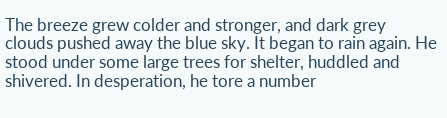The breeze grew colder and stronger, and dark grey clouds pushed away the blue sky. It began to rain again. He stood under some large trees for shelter, huddled and shivered. In desperation, he tore a number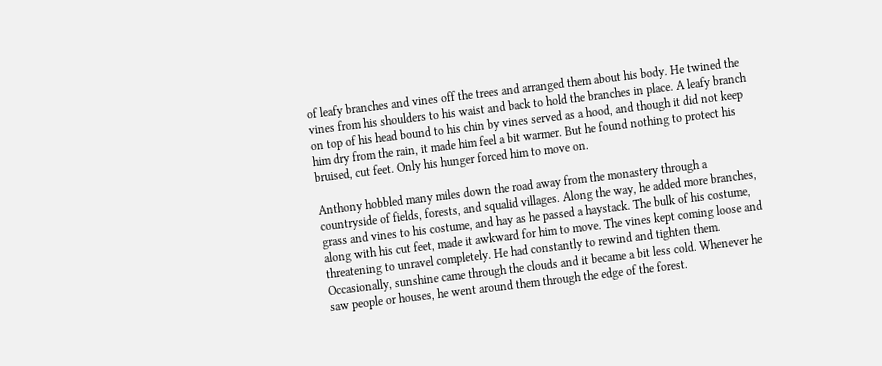of leafy branches and vines off the trees and arranged them about his body. He twined the vines from his shoulders to his waist and back to hold the branches in place. A leafy branch on top of his head bound to his chin by vines served as a hood, and though it did not keep him dry from the rain, it made him feel a bit warmer. But he found nothing to protect his bruised, cut feet. Only his hunger forced him to move on.

Anthony hobbled many miles down the road away from the monastery through a countryside of fields, forests, and squalid villages. Along the way, he added more branches, grass and vines to his costume, and hay as he passed a haystack. The bulk of his costume, along with his cut feet, made it awkward for him to move. The vines kept coming loose and threatening to unravel completely. He had constantly to rewind and tighten them. Occasionally, sunshine came through the clouds and it became a bit less cold. Whenever he saw people or houses, he went around them through the edge of the forest.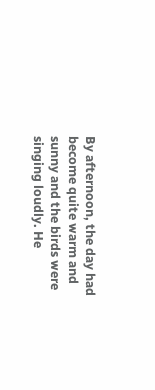By afternoon, the day had become quite warm and sunny and the birds were singing loudly. He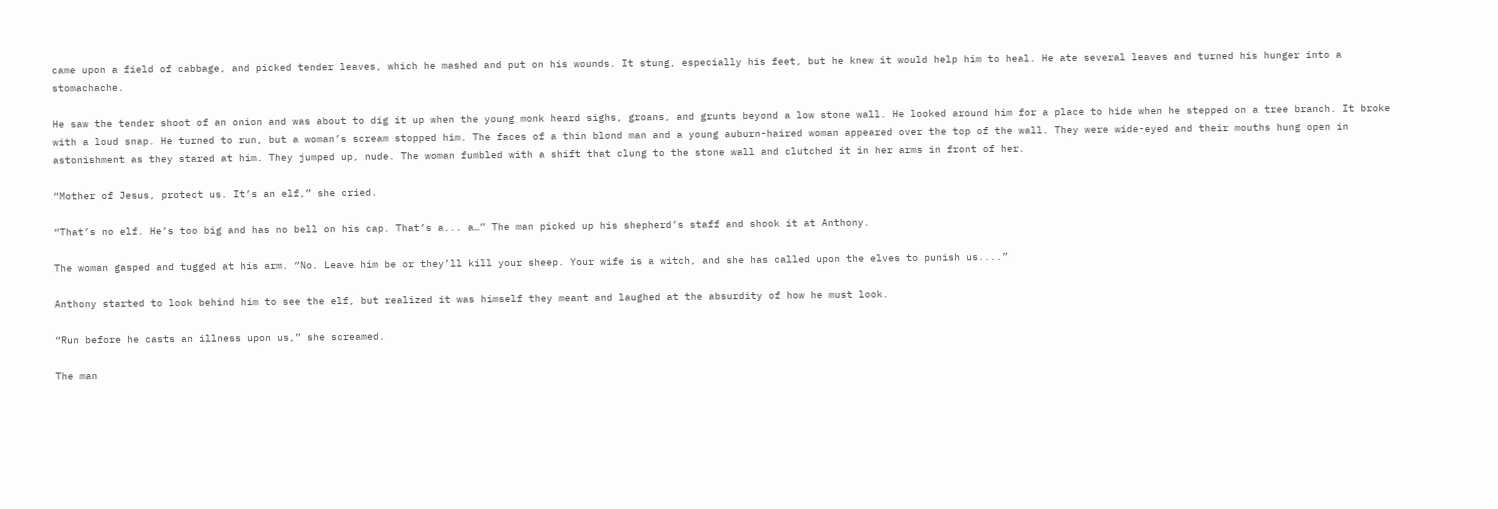came upon a field of cabbage, and picked tender leaves, which he mashed and put on his wounds. It stung, especially his feet, but he knew it would help him to heal. He ate several leaves and turned his hunger into a stomachache.

He saw the tender shoot of an onion and was about to dig it up when the young monk heard sighs, groans, and grunts beyond a low stone wall. He looked around him for a place to hide when he stepped on a tree branch. It broke with a loud snap. He turned to run, but a woman’s scream stopped him. The faces of a thin blond man and a young auburn-haired woman appeared over the top of the wall. They were wide-eyed and their mouths hung open in astonishment as they stared at him. They jumped up, nude. The woman fumbled with a shift that clung to the stone wall and clutched it in her arms in front of her.

“Mother of Jesus, protect us. It’s an elf,” she cried.

“That’s no elf. He’s too big and has no bell on his cap. That’s a... a…” The man picked up his shepherd’s staff and shook it at Anthony.

The woman gasped and tugged at his arm. “No. Leave him be or they’ll kill your sheep. Your wife is a witch, and she has called upon the elves to punish us....”

Anthony started to look behind him to see the elf, but realized it was himself they meant and laughed at the absurdity of how he must look.

“Run before he casts an illness upon us,” she screamed.

The man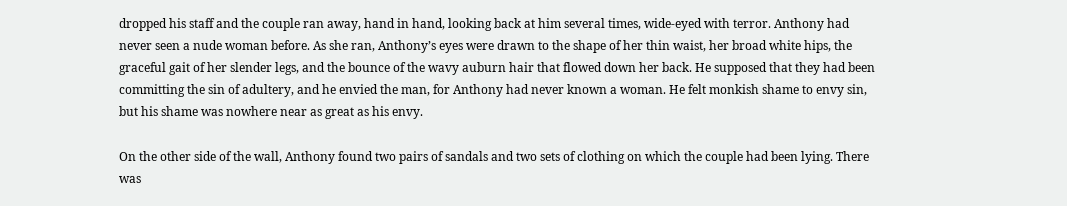dropped his staff and the couple ran away, hand in hand, looking back at him several times, wide-eyed with terror. Anthony had never seen a nude woman before. As she ran, Anthony’s eyes were drawn to the shape of her thin waist, her broad white hips, the graceful gait of her slender legs, and the bounce of the wavy auburn hair that flowed down her back. He supposed that they had been committing the sin of adultery, and he envied the man, for Anthony had never known a woman. He felt monkish shame to envy sin, but his shame was nowhere near as great as his envy.

On the other side of the wall, Anthony found two pairs of sandals and two sets of clothing on which the couple had been lying. There was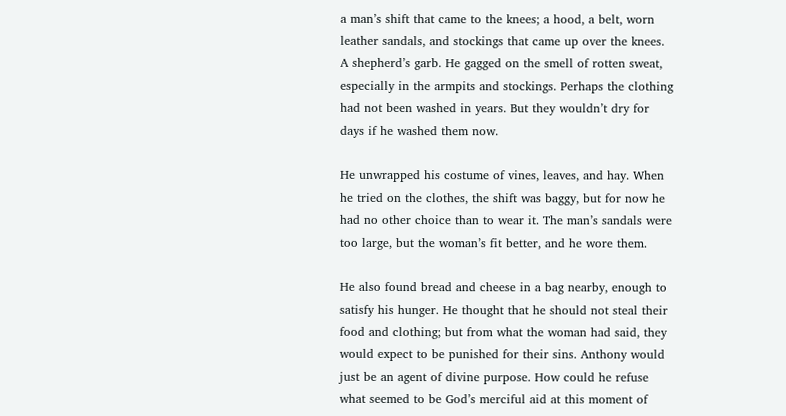a man’s shift that came to the knees; a hood, a belt, worn leather sandals, and stockings that came up over the knees. A shepherd’s garb. He gagged on the smell of rotten sweat, especially in the armpits and stockings. Perhaps the clothing had not been washed in years. But they wouldn’t dry for days if he washed them now.

He unwrapped his costume of vines, leaves, and hay. When he tried on the clothes, the shift was baggy, but for now he had no other choice than to wear it. The man’s sandals were too large, but the woman’s fit better, and he wore them.

He also found bread and cheese in a bag nearby, enough to satisfy his hunger. He thought that he should not steal their food and clothing; but from what the woman had said, they would expect to be punished for their sins. Anthony would just be an agent of divine purpose. How could he refuse what seemed to be God’s merciful aid at this moment of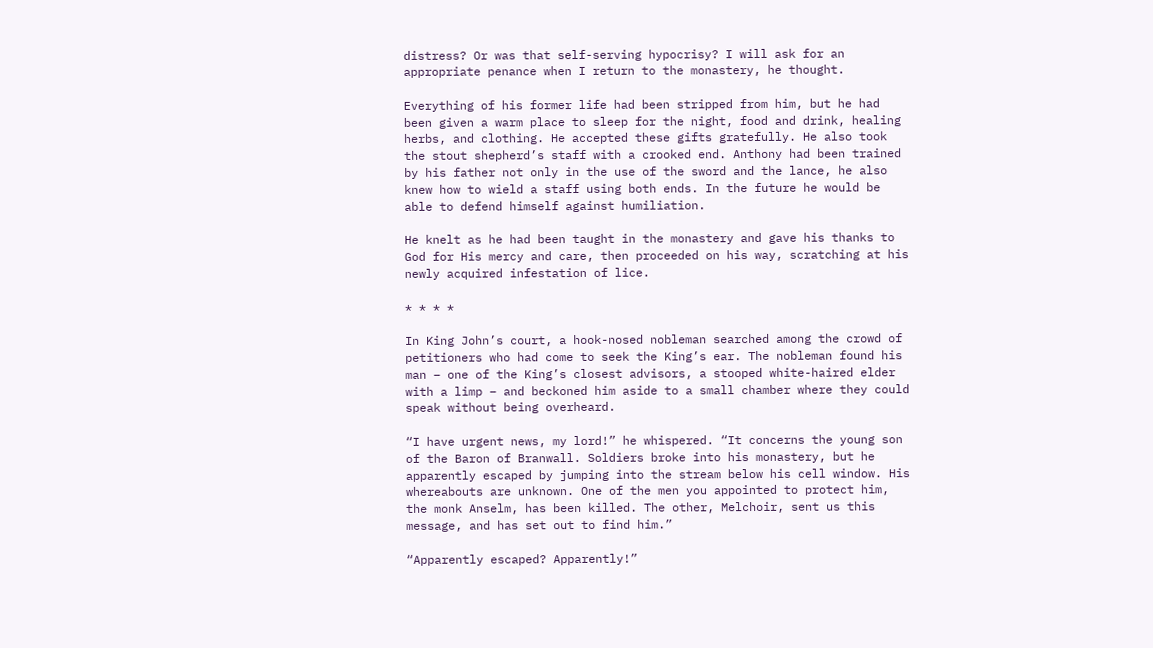distress? Or was that self-serving hypocrisy? I will ask for an appropriate penance when I return to the monastery, he thought.

Everything of his former life had been stripped from him, but he had been given a warm place to sleep for the night, food and drink, healing herbs, and clothing. He accepted these gifts gratefully. He also took the stout shepherd’s staff with a crooked end. Anthony had been trained by his father not only in the use of the sword and the lance, he also knew how to wield a staff using both ends. In the future he would be able to defend himself against humiliation.

He knelt as he had been taught in the monastery and gave his thanks to God for His mercy and care, then proceeded on his way, scratching at his newly acquired infestation of lice.

* * * *

In King John’s court, a hook-nosed nobleman searched among the crowd of petitioners who had come to seek the King’s ear. The nobleman found his man – one of the King’s closest advisors, a stooped white-haired elder with a limp – and beckoned him aside to a small chamber where they could speak without being overheard.

“I have urgent news, my lord!” he whispered. “It concerns the young son of the Baron of Branwall. Soldiers broke into his monastery, but he apparently escaped by jumping into the stream below his cell window. His whereabouts are unknown. One of the men you appointed to protect him, the monk Anselm, has been killed. The other, Melchoir, sent us this message, and has set out to find him.”

“Apparently escaped? Apparently!”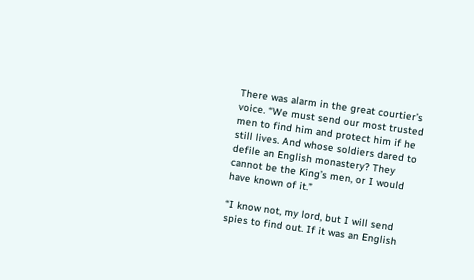There was alarm in the great courtier’s voice. “We must send our most trusted men to find him and protect him if he still lives. And whose soldiers dared to defile an English monastery? They cannot be the King’s men, or I would have known of it.”

“I know not, my lord, but I will send spies to find out. If it was an English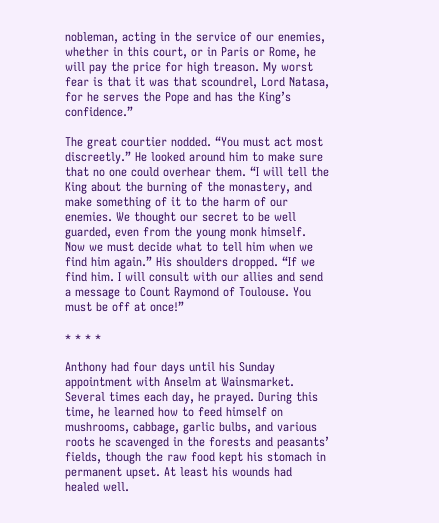nobleman, acting in the service of our enemies, whether in this court, or in Paris or Rome, he will pay the price for high treason. My worst fear is that it was that scoundrel, Lord Natasa, for he serves the Pope and has the King’s confidence.”

The great courtier nodded. “You must act most discreetly.” He looked around him to make sure that no one could overhear them. “I will tell the King about the burning of the monastery, and make something of it to the harm of our enemies. We thought our secret to be well guarded, even from the young monk himself. Now we must decide what to tell him when we find him again.” His shoulders dropped. “If we find him. I will consult with our allies and send a message to Count Raymond of Toulouse. You must be off at once!”

* * * *

Anthony had four days until his Sunday appointment with Anselm at Wainsmarket. Several times each day, he prayed. During this time, he learned how to feed himself on mushrooms, cabbage, garlic bulbs, and various roots he scavenged in the forests and peasants’ fields, though the raw food kept his stomach in permanent upset. At least his wounds had healed well.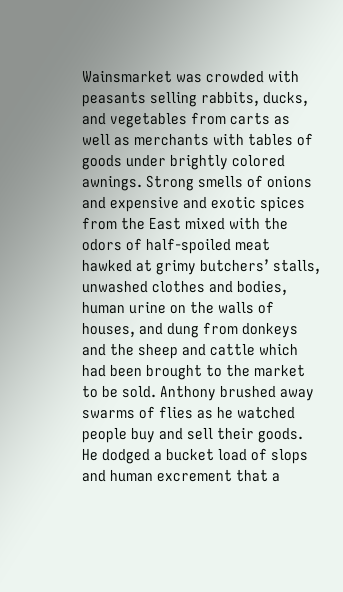Wainsmarket was crowded with peasants selling rabbits, ducks, and vegetables from carts as well as merchants with tables of goods under brightly colored awnings. Strong smells of onions and expensive and exotic spices from the East mixed with the odors of half-spoiled meat hawked at grimy butchers’ stalls, unwashed clothes and bodies, human urine on the walls of houses, and dung from donkeys and the sheep and cattle which had been brought to the market to be sold. Anthony brushed away swarms of flies as he watched people buy and sell their goods. He dodged a bucket load of slops and human excrement that a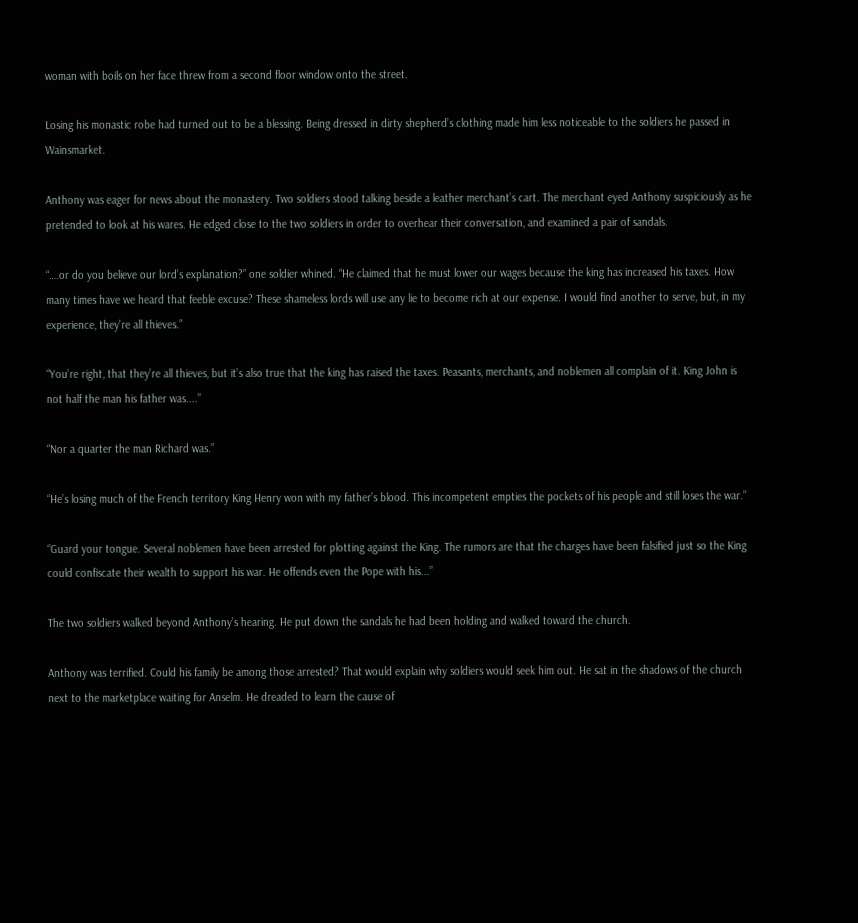woman with boils on her face threw from a second floor window onto the street.

Losing his monastic robe had turned out to be a blessing. Being dressed in dirty shepherd’s clothing made him less noticeable to the soldiers he passed in Wainsmarket.

Anthony was eager for news about the monastery. Two soldiers stood talking beside a leather merchant’s cart. The merchant eyed Anthony suspiciously as he pretended to look at his wares. He edged close to the two soldiers in order to overhear their conversation, and examined a pair of sandals.

“….or do you believe our lord’s explanation?” one soldier whined. “He claimed that he must lower our wages because the king has increased his taxes. How many times have we heard that feeble excuse? These shameless lords will use any lie to become rich at our expense. I would find another to serve, but, in my experience, they’re all thieves.”

“You’re right, that they’re all thieves, but it’s also true that the king has raised the taxes. Peasants, merchants, and noblemen all complain of it. King John is not half the man his father was....”

“Nor a quarter the man Richard was.”

“He’s losing much of the French territory King Henry won with my father’s blood. This incompetent empties the pockets of his people and still loses the war.”

“Guard your tongue. Several noblemen have been arrested for plotting against the King. The rumors are that the charges have been falsified just so the King could confiscate their wealth to support his war. He offends even the Pope with his...”

The two soldiers walked beyond Anthony’s hearing. He put down the sandals he had been holding and walked toward the church.

Anthony was terrified. Could his family be among those arrested? That would explain why soldiers would seek him out. He sat in the shadows of the church next to the marketplace waiting for Anselm. He dreaded to learn the cause of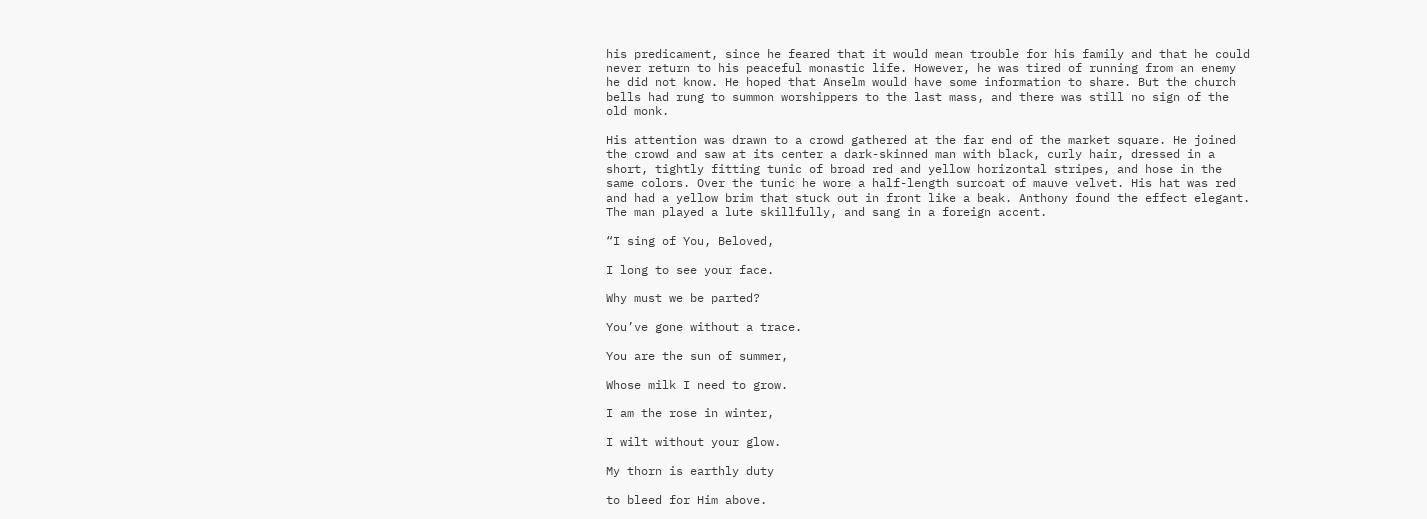his predicament, since he feared that it would mean trouble for his family and that he could never return to his peaceful monastic life. However, he was tired of running from an enemy he did not know. He hoped that Anselm would have some information to share. But the church bells had rung to summon worshippers to the last mass, and there was still no sign of the old monk.

His attention was drawn to a crowd gathered at the far end of the market square. He joined the crowd and saw at its center a dark-skinned man with black, curly hair, dressed in a short, tightly fitting tunic of broad red and yellow horizontal stripes, and hose in the same colors. Over the tunic he wore a half-length surcoat of mauve velvet. His hat was red and had a yellow brim that stuck out in front like a beak. Anthony found the effect elegant. The man played a lute skillfully, and sang in a foreign accent.

“I sing of You, Beloved,

I long to see your face.

Why must we be parted?

You’ve gone without a trace.

You are the sun of summer,

Whose milk I need to grow.

I am the rose in winter,

I wilt without your glow.

My thorn is earthly duty

to bleed for Him above.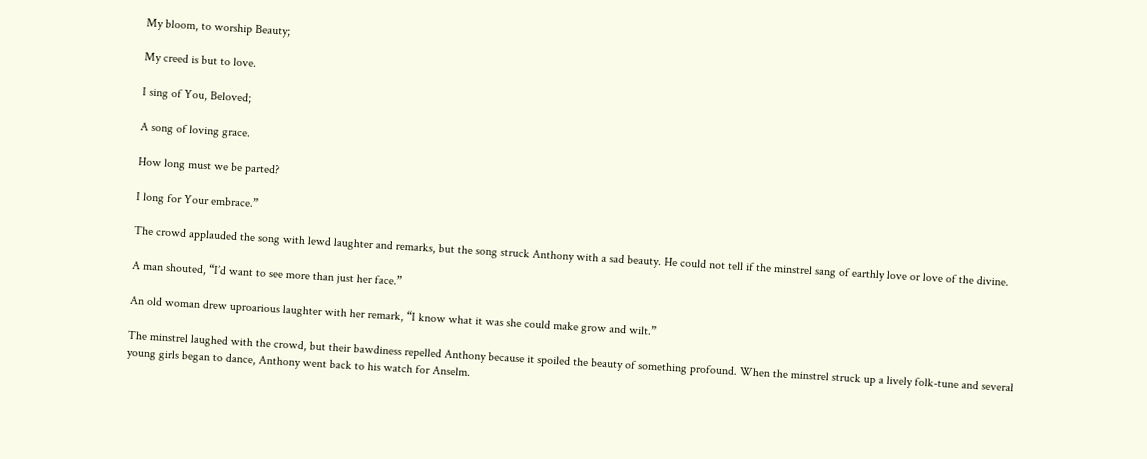My bloom, to worship Beauty;

My creed is but to love.

I sing of You, Beloved;

A song of loving grace.

How long must we be parted?

I long for Your embrace.”

The crowd applauded the song with lewd laughter and remarks, but the song struck Anthony with a sad beauty. He could not tell if the minstrel sang of earthly love or love of the divine.

A man shouted, “I’d want to see more than just her face.”

An old woman drew uproarious laughter with her remark, “I know what it was she could make grow and wilt.”

The minstrel laughed with the crowd, but their bawdiness repelled Anthony because it spoiled the beauty of something profound. When the minstrel struck up a lively folk-tune and several young girls began to dance, Anthony went back to his watch for Anselm.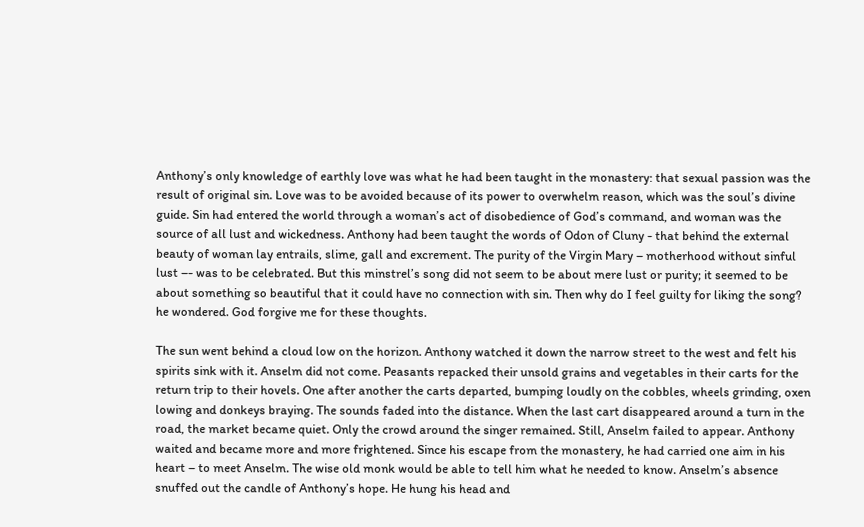Anthony’s only knowledge of earthly love was what he had been taught in the monastery: that sexual passion was the result of original sin. Love was to be avoided because of its power to overwhelm reason, which was the soul’s divine guide. Sin had entered the world through a woman’s act of disobedience of God’s command, and woman was the source of all lust and wickedness. Anthony had been taught the words of Odon of Cluny - that behind the external beauty of woman lay entrails, slime, gall and excrement. The purity of the Virgin Mary – motherhood without sinful lust –- was to be celebrated. But this minstrel’s song did not seem to be about mere lust or purity; it seemed to be about something so beautiful that it could have no connection with sin. Then why do I feel guilty for liking the song? he wondered. God forgive me for these thoughts.

The sun went behind a cloud low on the horizon. Anthony watched it down the narrow street to the west and felt his spirits sink with it. Anselm did not come. Peasants repacked their unsold grains and vegetables in their carts for the return trip to their hovels. One after another the carts departed, bumping loudly on the cobbles, wheels grinding, oxen lowing and donkeys braying. The sounds faded into the distance. When the last cart disappeared around a turn in the road, the market became quiet. Only the crowd around the singer remained. Still, Anselm failed to appear. Anthony waited and became more and more frightened. Since his escape from the monastery, he had carried one aim in his heart – to meet Anselm. The wise old monk would be able to tell him what he needed to know. Anselm’s absence snuffed out the candle of Anthony’s hope. He hung his head and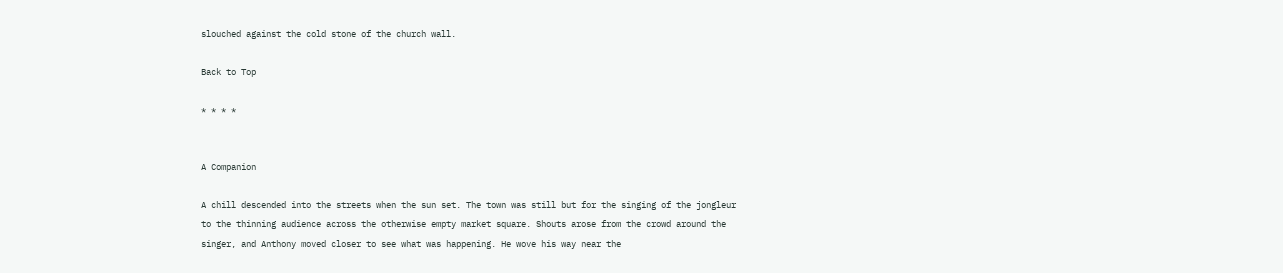slouched against the cold stone of the church wall.

Back to Top

* * * *


A Companion

A chill descended into the streets when the sun set. The town was still but for the singing of the jongleur to the thinning audience across the otherwise empty market square. Shouts arose from the crowd around the singer, and Anthony moved closer to see what was happening. He wove his way near the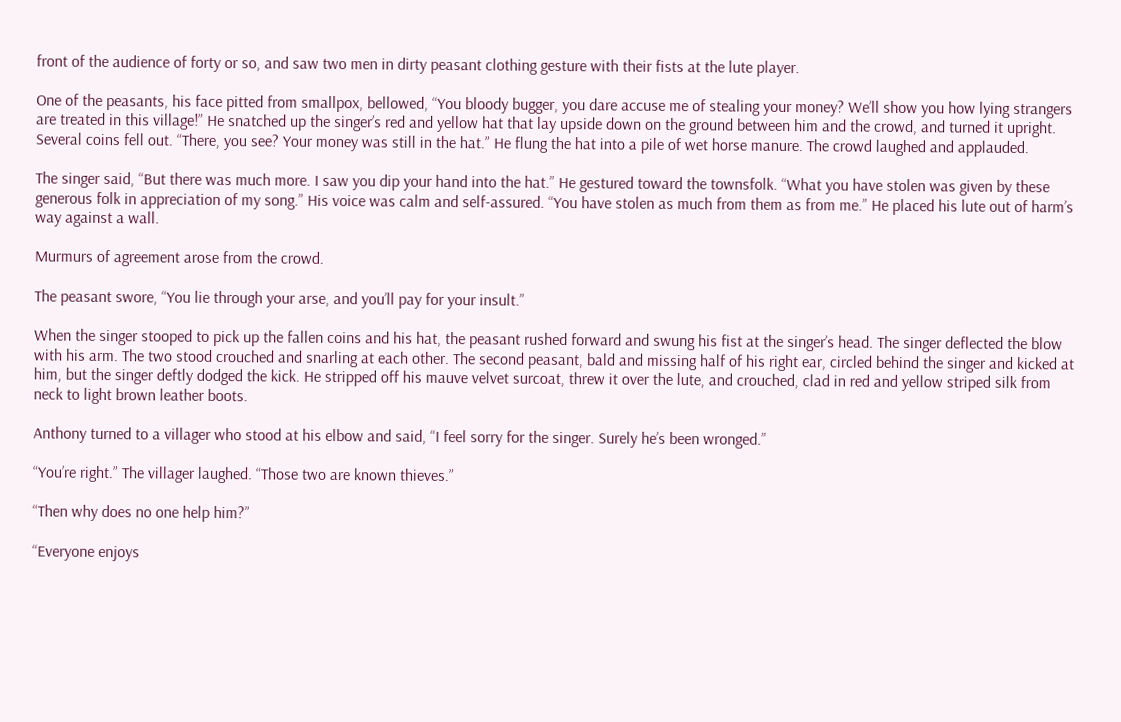front of the audience of forty or so, and saw two men in dirty peasant clothing gesture with their fists at the lute player.

One of the peasants, his face pitted from smallpox, bellowed, “You bloody bugger, you dare accuse me of stealing your money? We’ll show you how lying strangers are treated in this village!” He snatched up the singer’s red and yellow hat that lay upside down on the ground between him and the crowd, and turned it upright. Several coins fell out. “There, you see? Your money was still in the hat.” He flung the hat into a pile of wet horse manure. The crowd laughed and applauded.

The singer said, “But there was much more. I saw you dip your hand into the hat.” He gestured toward the townsfolk. “What you have stolen was given by these generous folk in appreciation of my song.” His voice was calm and self-assured. “You have stolen as much from them as from me.” He placed his lute out of harm’s way against a wall.

Murmurs of agreement arose from the crowd.

The peasant swore, “You lie through your arse, and you’ll pay for your insult.”

When the singer stooped to pick up the fallen coins and his hat, the peasant rushed forward and swung his fist at the singer’s head. The singer deflected the blow with his arm. The two stood crouched and snarling at each other. The second peasant, bald and missing half of his right ear, circled behind the singer and kicked at him, but the singer deftly dodged the kick. He stripped off his mauve velvet surcoat, threw it over the lute, and crouched, clad in red and yellow striped silk from neck to light brown leather boots.

Anthony turned to a villager who stood at his elbow and said, “I feel sorry for the singer. Surely he’s been wronged.”

“You’re right.” The villager laughed. “Those two are known thieves.”

“Then why does no one help him?”

“Everyone enjoys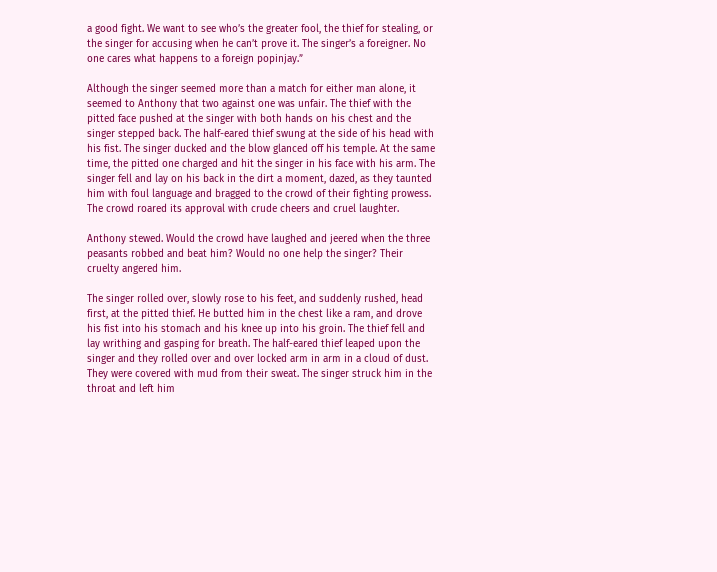a good fight. We want to see who’s the greater fool, the thief for stealing, or the singer for accusing when he can’t prove it. The singer’s a foreigner. No one cares what happens to a foreign popinjay.”

Although the singer seemed more than a match for either man alone, it seemed to Anthony that two against one was unfair. The thief with the pitted face pushed at the singer with both hands on his chest and the singer stepped back. The half-eared thief swung at the side of his head with his fist. The singer ducked and the blow glanced off his temple. At the same time, the pitted one charged and hit the singer in his face with his arm. The singer fell and lay on his back in the dirt a moment, dazed, as they taunted him with foul language and bragged to the crowd of their fighting prowess. The crowd roared its approval with crude cheers and cruel laughter.

Anthony stewed. Would the crowd have laughed and jeered when the three peasants robbed and beat him? Would no one help the singer? Their cruelty angered him.

The singer rolled over, slowly rose to his feet, and suddenly rushed, head first, at the pitted thief. He butted him in the chest like a ram, and drove his fist into his stomach and his knee up into his groin. The thief fell and lay writhing and gasping for breath. The half-eared thief leaped upon the singer and they rolled over and over locked arm in arm in a cloud of dust. They were covered with mud from their sweat. The singer struck him in the throat and left him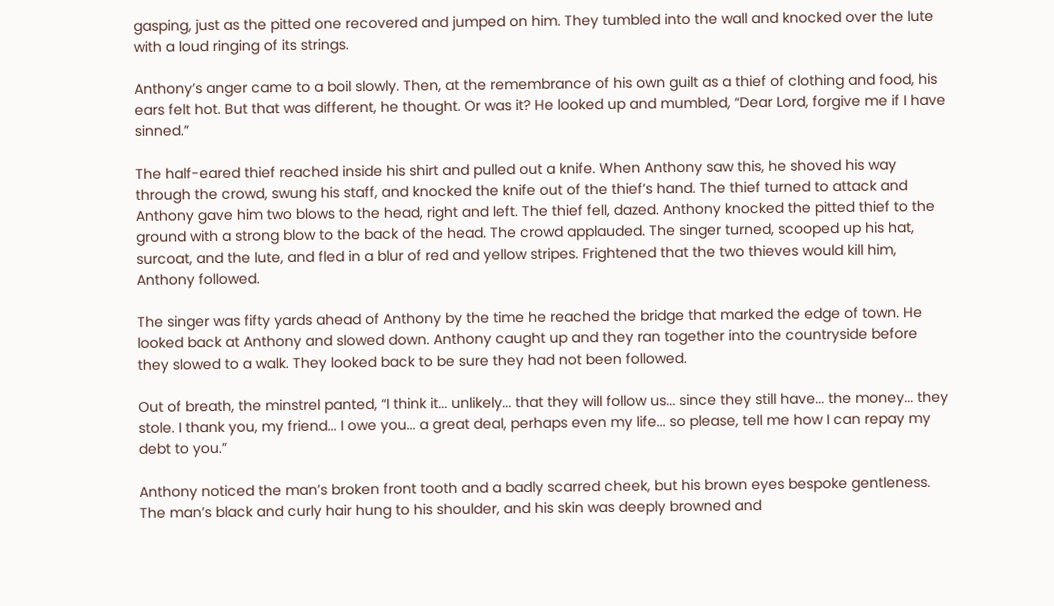gasping, just as the pitted one recovered and jumped on him. They tumbled into the wall and knocked over the lute with a loud ringing of its strings.

Anthony’s anger came to a boil slowly. Then, at the remembrance of his own guilt as a thief of clothing and food, his ears felt hot. But that was different, he thought. Or was it? He looked up and mumbled, “Dear Lord, forgive me if I have sinned.”

The half-eared thief reached inside his shirt and pulled out a knife. When Anthony saw this, he shoved his way through the crowd, swung his staff, and knocked the knife out of the thief’s hand. The thief turned to attack and Anthony gave him two blows to the head, right and left. The thief fell, dazed. Anthony knocked the pitted thief to the ground with a strong blow to the back of the head. The crowd applauded. The singer turned, scooped up his hat, surcoat, and the lute, and fled in a blur of red and yellow stripes. Frightened that the two thieves would kill him, Anthony followed.

The singer was fifty yards ahead of Anthony by the time he reached the bridge that marked the edge of town. He looked back at Anthony and slowed down. Anthony caught up and they ran together into the countryside before they slowed to a walk. They looked back to be sure they had not been followed.

Out of breath, the minstrel panted, “I think it... unlikely... that they will follow us... since they still have... the money... they stole. I thank you, my friend... I owe you... a great deal, perhaps even my life... so please, tell me how I can repay my debt to you.”

Anthony noticed the man’s broken front tooth and a badly scarred cheek, but his brown eyes bespoke gentleness. The man’s black and curly hair hung to his shoulder, and his skin was deeply browned and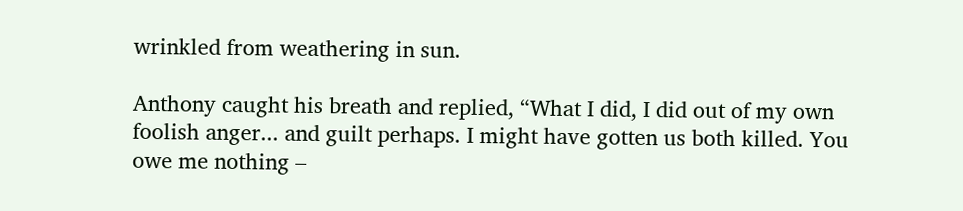wrinkled from weathering in sun.

Anthony caught his breath and replied, “What I did, I did out of my own foolish anger... and guilt perhaps. I might have gotten us both killed. You owe me nothing –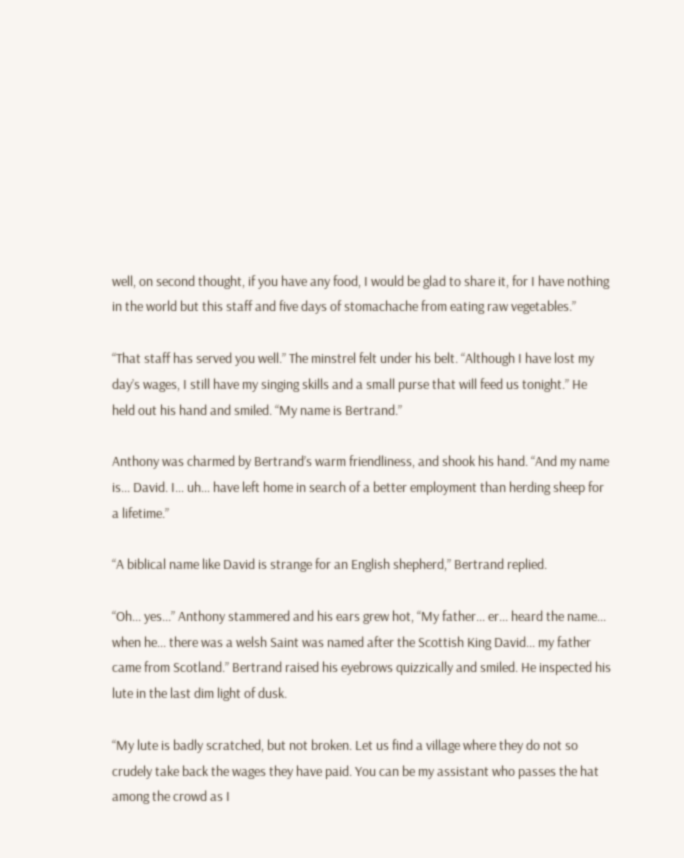well, on second thought, if you have any food, I would be glad to share it, for I have nothing in the world but this staff and five days of stomachache from eating raw vegetables.”

“That staff has served you well.” The minstrel felt under his belt. “Although I have lost my day’s wages, I still have my singing skills and a small purse that will feed us tonight.” He held out his hand and smiled. “My name is Bertrand.”

Anthony was charmed by Bertrand’s warm friendliness, and shook his hand. “And my name is... David. I… uh… have left home in search of a better employment than herding sheep for a lifetime.”

“A biblical name like David is strange for an English shepherd,” Bertrand replied.

“Oh... yes...” Anthony stammered and his ears grew hot, “My father... er... heard the name... when he... there was a welsh Saint was named after the Scottish King David... my father came from Scotland.” Bertrand raised his eyebrows quizzically and smiled. He inspected his lute in the last dim light of dusk.

“My lute is badly scratched, but not broken. Let us find a village where they do not so crudely take back the wages they have paid. You can be my assistant who passes the hat among the crowd as I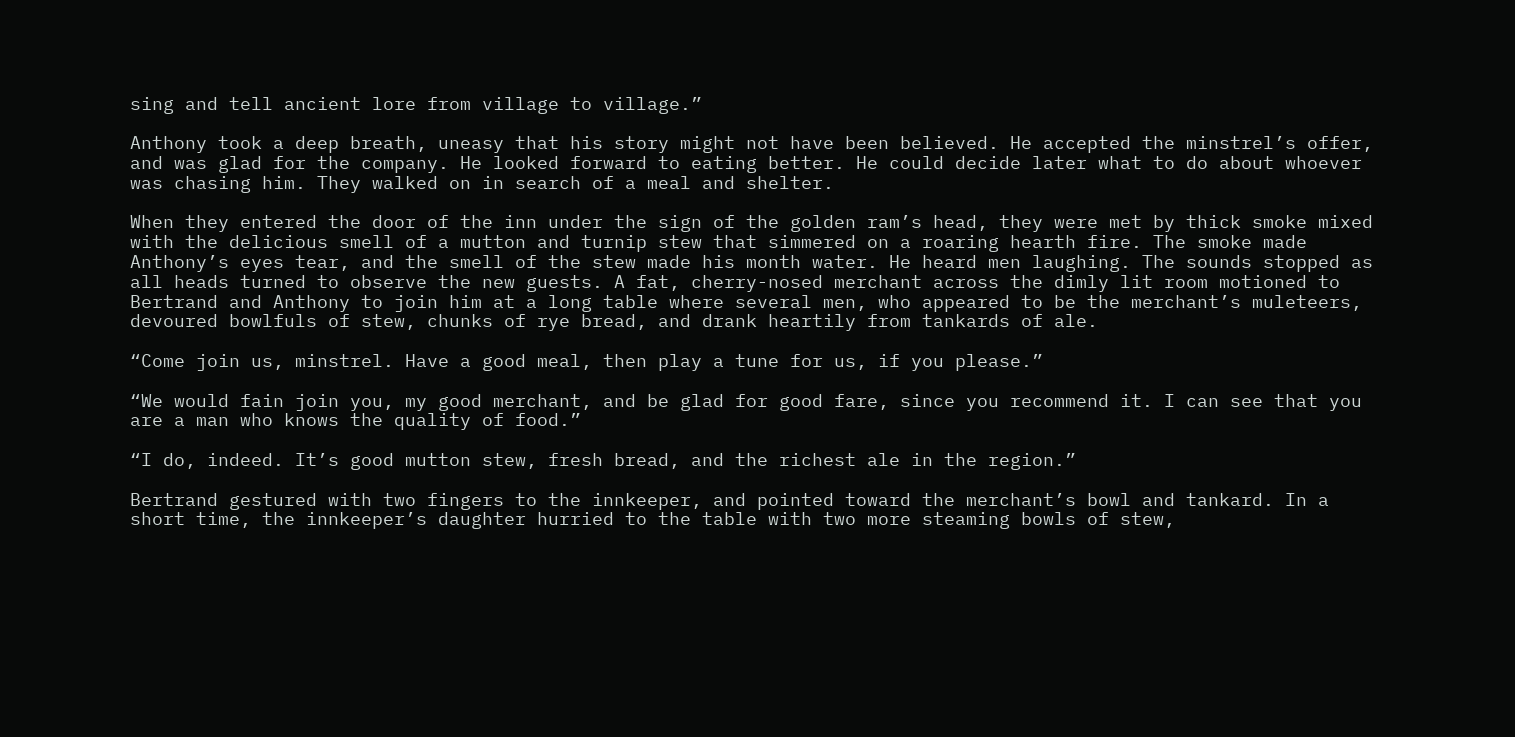sing and tell ancient lore from village to village.”

Anthony took a deep breath, uneasy that his story might not have been believed. He accepted the minstrel’s offer, and was glad for the company. He looked forward to eating better. He could decide later what to do about whoever was chasing him. They walked on in search of a meal and shelter.

When they entered the door of the inn under the sign of the golden ram’s head, they were met by thick smoke mixed with the delicious smell of a mutton and turnip stew that simmered on a roaring hearth fire. The smoke made Anthony’s eyes tear, and the smell of the stew made his month water. He heard men laughing. The sounds stopped as all heads turned to observe the new guests. A fat, cherry-nosed merchant across the dimly lit room motioned to Bertrand and Anthony to join him at a long table where several men, who appeared to be the merchant’s muleteers, devoured bowlfuls of stew, chunks of rye bread, and drank heartily from tankards of ale.

“Come join us, minstrel. Have a good meal, then play a tune for us, if you please.”

“We would fain join you, my good merchant, and be glad for good fare, since you recommend it. I can see that you are a man who knows the quality of food.”

“I do, indeed. It’s good mutton stew, fresh bread, and the richest ale in the region.”

Bertrand gestured with two fingers to the innkeeper, and pointed toward the merchant’s bowl and tankard. In a short time, the innkeeper’s daughter hurried to the table with two more steaming bowls of stew,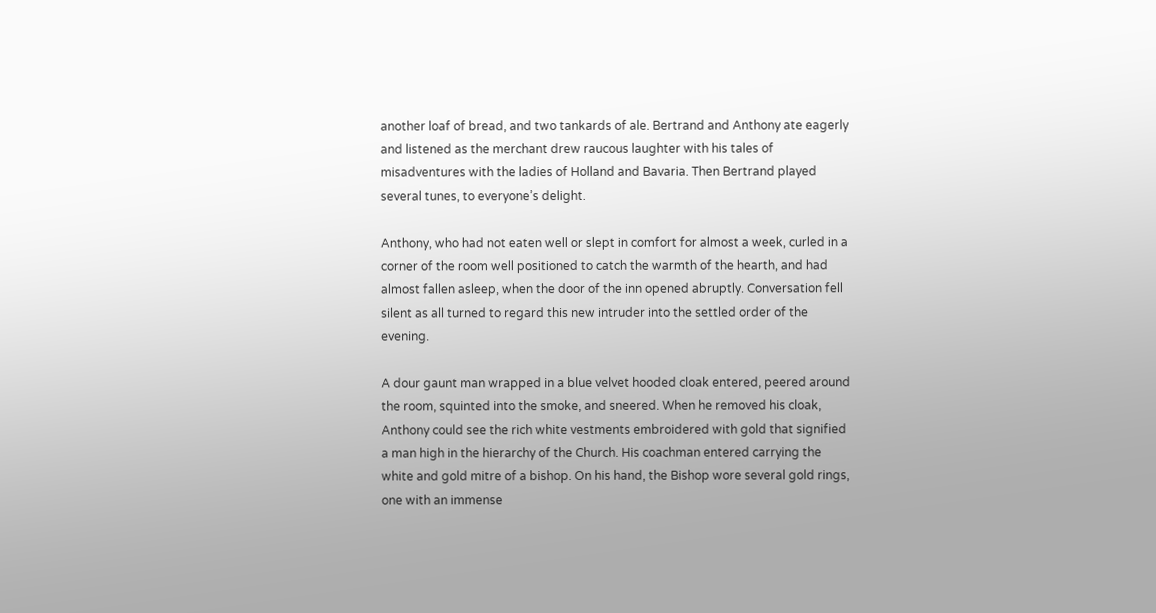another loaf of bread, and two tankards of ale. Bertrand and Anthony ate eagerly and listened as the merchant drew raucous laughter with his tales of misadventures with the ladies of Holland and Bavaria. Then Bertrand played several tunes, to everyone’s delight.

Anthony, who had not eaten well or slept in comfort for almost a week, curled in a corner of the room well positioned to catch the warmth of the hearth, and had almost fallen asleep, when the door of the inn opened abruptly. Conversation fell silent as all turned to regard this new intruder into the settled order of the evening.

A dour gaunt man wrapped in a blue velvet hooded cloak entered, peered around the room, squinted into the smoke, and sneered. When he removed his cloak, Anthony could see the rich white vestments embroidered with gold that signified a man high in the hierarchy of the Church. His coachman entered carrying the white and gold mitre of a bishop. On his hand, the Bishop wore several gold rings, one with an immense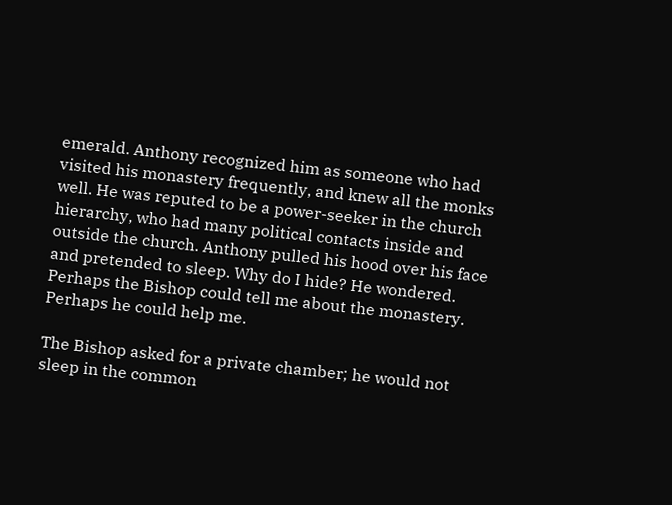emerald. Anthony recognized him as someone who had visited his monastery frequently, and knew all the monks well. He was reputed to be a power-seeker in the church hierarchy, who had many political contacts inside and outside the church. Anthony pulled his hood over his face and pretended to sleep. Why do I hide? He wondered. Perhaps the Bishop could tell me about the monastery. Perhaps he could help me.

The Bishop asked for a private chamber; he would not sleep in the common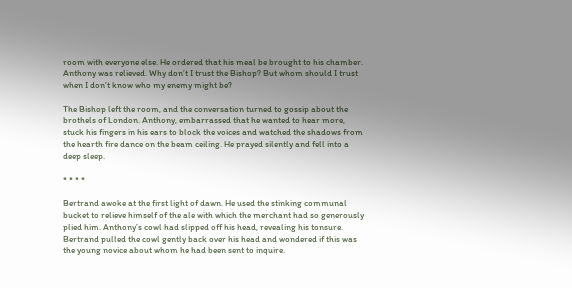room with everyone else. He ordered that his meal be brought to his chamber. Anthony was relieved. Why don’t I trust the Bishop? But whom should I trust when I don’t know who my enemy might be?

The Bishop left the room, and the conversation turned to gossip about the brothels of London. Anthony, embarrassed that he wanted to hear more, stuck his fingers in his ears to block the voices and watched the shadows from the hearth fire dance on the beam ceiling. He prayed silently and fell into a deep sleep.

* * * *

Bertrand awoke at the first light of dawn. He used the stinking communal bucket to relieve himself of the ale with which the merchant had so generously plied him. Anthony’s cowl had slipped off his head, revealing his tonsure. Bertrand pulled the cowl gently back over his head and wondered if this was the young novice about whom he had been sent to inquire.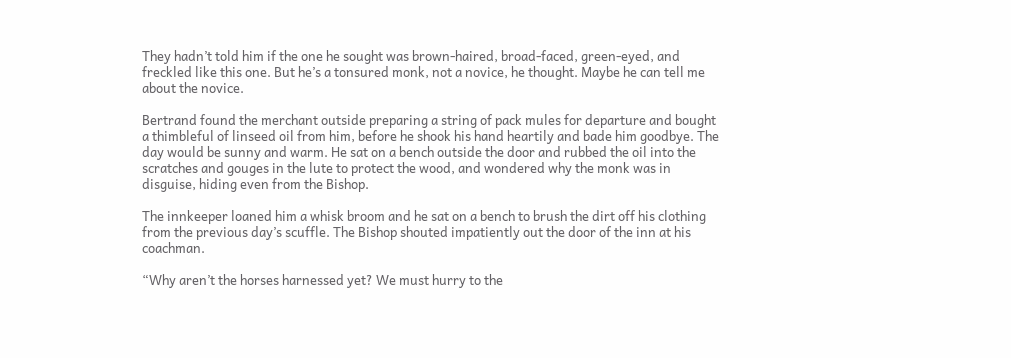They hadn’t told him if the one he sought was brown-haired, broad-faced, green-eyed, and freckled like this one. But he’s a tonsured monk, not a novice, he thought. Maybe he can tell me about the novice.

Bertrand found the merchant outside preparing a string of pack mules for departure and bought a thimbleful of linseed oil from him, before he shook his hand heartily and bade him goodbye. The day would be sunny and warm. He sat on a bench outside the door and rubbed the oil into the scratches and gouges in the lute to protect the wood, and wondered why the monk was in disguise, hiding even from the Bishop.

The innkeeper loaned him a whisk broom and he sat on a bench to brush the dirt off his clothing from the previous day’s scuffle. The Bishop shouted impatiently out the door of the inn at his coachman.

“Why aren’t the horses harnessed yet? We must hurry to the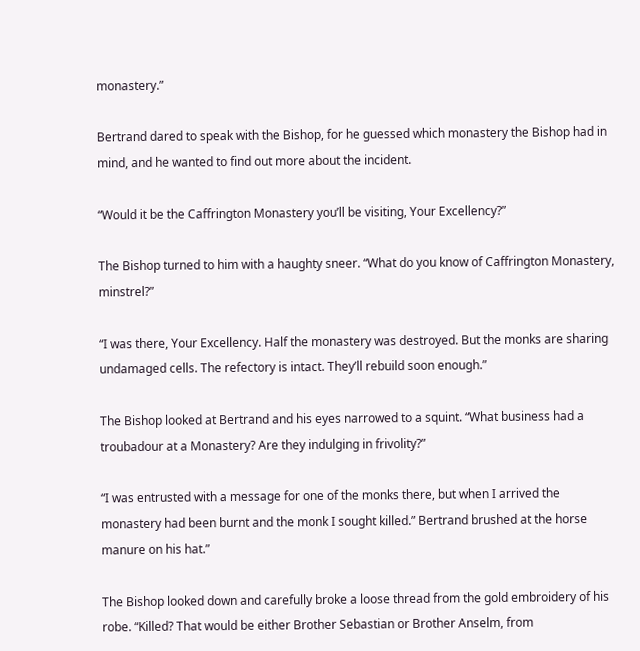monastery.”

Bertrand dared to speak with the Bishop, for he guessed which monastery the Bishop had in mind, and he wanted to find out more about the incident.

“Would it be the Caffrington Monastery you’ll be visiting, Your Excellency?”

The Bishop turned to him with a haughty sneer. “What do you know of Caffrington Monastery, minstrel?”

“I was there, Your Excellency. Half the monastery was destroyed. But the monks are sharing undamaged cells. The refectory is intact. They’ll rebuild soon enough.”

The Bishop looked at Bertrand and his eyes narrowed to a squint. “What business had a troubadour at a Monastery? Are they indulging in frivolity?”

“I was entrusted with a message for one of the monks there, but when I arrived the monastery had been burnt and the monk I sought killed.” Bertrand brushed at the horse manure on his hat.”

The Bishop looked down and carefully broke a loose thread from the gold embroidery of his robe. “Killed? That would be either Brother Sebastian or Brother Anselm, from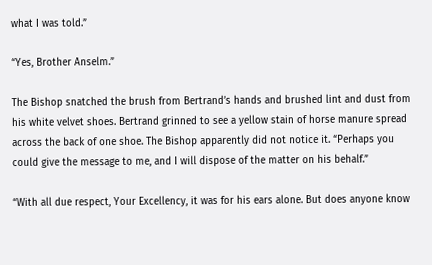what I was told.”

“Yes, Brother Anselm.”

The Bishop snatched the brush from Bertrand’s hands and brushed lint and dust from his white velvet shoes. Bertrand grinned to see a yellow stain of horse manure spread across the back of one shoe. The Bishop apparently did not notice it. “Perhaps you could give the message to me, and I will dispose of the matter on his behalf.”

“With all due respect, Your Excellency, it was for his ears alone. But does anyone know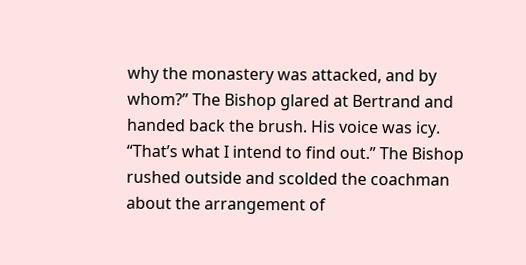why the monastery was attacked, and by whom?” The Bishop glared at Bertrand and handed back the brush. His voice was icy. “That’s what I intend to find out.” The Bishop rushed outside and scolded the coachman about the arrangement of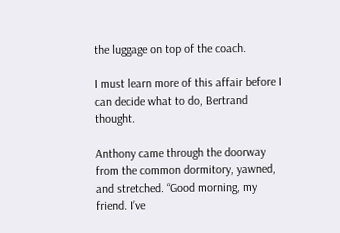the luggage on top of the coach.

I must learn more of this affair before I can decide what to do, Bertrand thought.

Anthony came through the doorway from the common dormitory, yawned, and stretched. “Good morning, my friend. I’ve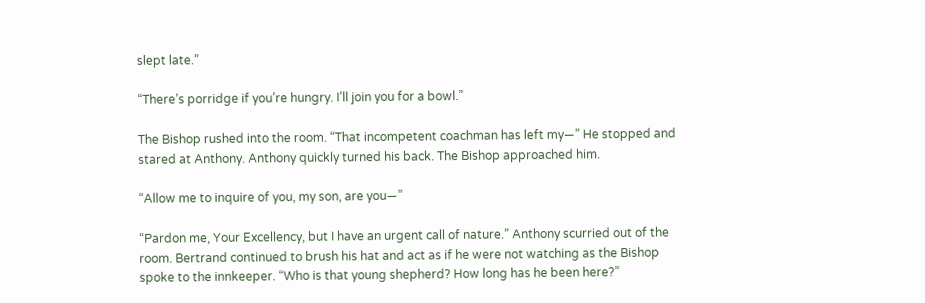slept late.”

“There’s porridge if you’re hungry. I’ll join you for a bowl.”

The Bishop rushed into the room. “That incompetent coachman has left my—” He stopped and stared at Anthony. Anthony quickly turned his back. The Bishop approached him.

“Allow me to inquire of you, my son, are you—”

“Pardon me, Your Excellency, but I have an urgent call of nature.” Anthony scurried out of the room. Bertrand continued to brush his hat and act as if he were not watching as the Bishop spoke to the innkeeper. “Who is that young shepherd? How long has he been here?”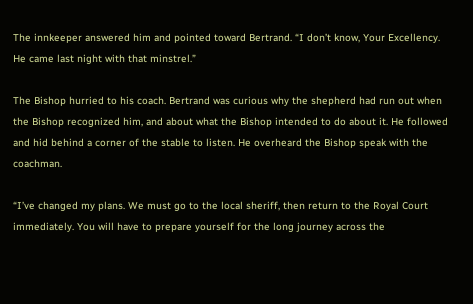The innkeeper answered him and pointed toward Bertrand. “I don’t know, Your Excellency. He came last night with that minstrel.”

The Bishop hurried to his coach. Bertrand was curious why the shepherd had run out when the Bishop recognized him, and about what the Bishop intended to do about it. He followed and hid behind a corner of the stable to listen. He overheard the Bishop speak with the coachman.

“I’ve changed my plans. We must go to the local sheriff, then return to the Royal Court immediately. You will have to prepare yourself for the long journey across the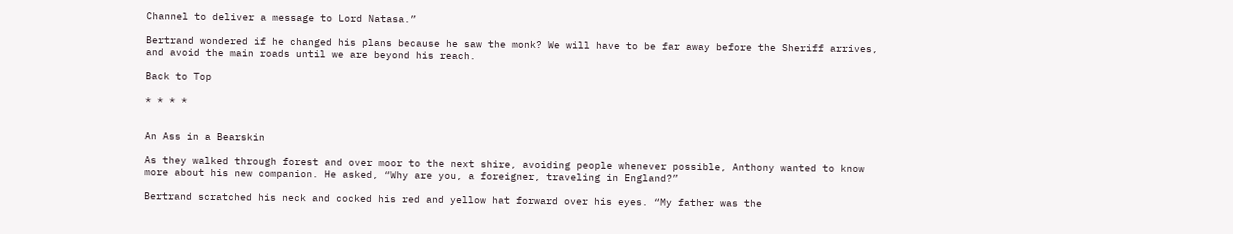Channel to deliver a message to Lord Natasa.”

Bertrand wondered if he changed his plans because he saw the monk? We will have to be far away before the Sheriff arrives, and avoid the main roads until we are beyond his reach.

Back to Top

* * * *


An Ass in a Bearskin

As they walked through forest and over moor to the next shire, avoiding people whenever possible, Anthony wanted to know more about his new companion. He asked, “Why are you, a foreigner, traveling in England?”

Bertrand scratched his neck and cocked his red and yellow hat forward over his eyes. “My father was the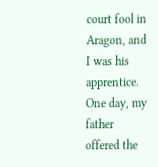court fool in Aragon, and I was his apprentice. One day, my father offered the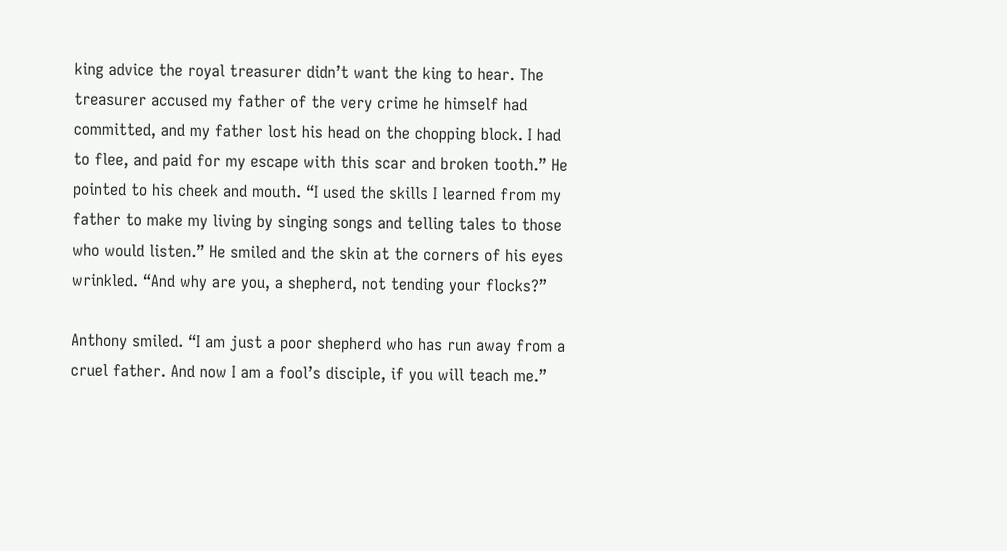king advice the royal treasurer didn’t want the king to hear. The treasurer accused my father of the very crime he himself had committed, and my father lost his head on the chopping block. I had to flee, and paid for my escape with this scar and broken tooth.” He pointed to his cheek and mouth. “I used the skills I learned from my father to make my living by singing songs and telling tales to those who would listen.” He smiled and the skin at the corners of his eyes wrinkled. “And why are you, a shepherd, not tending your flocks?”

Anthony smiled. “I am just a poor shepherd who has run away from a cruel father. And now I am a fool’s disciple, if you will teach me.”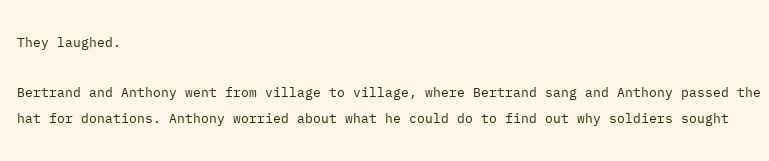They laughed.

Bertrand and Anthony went from village to village, where Bertrand sang and Anthony passed the hat for donations. Anthony worried about what he could do to find out why soldiers sought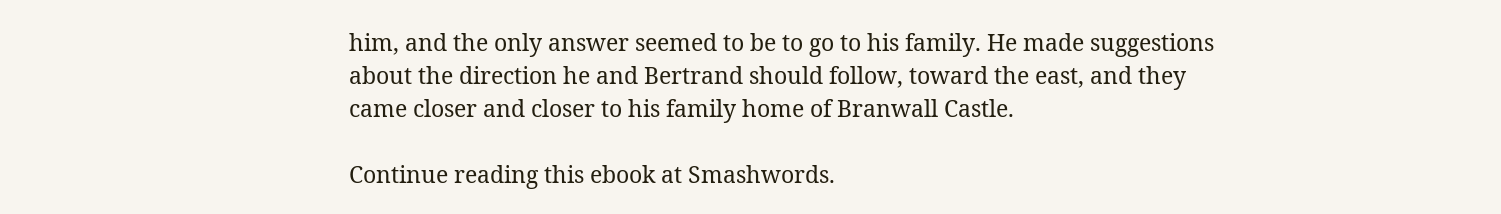him, and the only answer seemed to be to go to his family. He made suggestions about the direction he and Bertrand should follow, toward the east, and they came closer and closer to his family home of Branwall Castle.

Continue reading this ebook at Smashwords.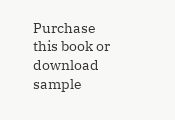Purchase this book or download sample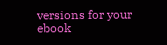versions for your ebook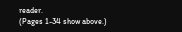reader.
(Pages 1-34 show above.)